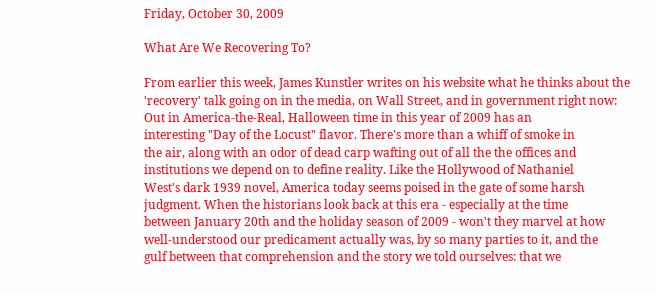Friday, October 30, 2009

What Are We Recovering To?

From earlier this week, James Kunstler writes on his website what he thinks about the 'recovery' talk going on in the media, on Wall Street, and in government right now:
Out in America-the-Real, Halloween time in this year of 2009 has an
interesting "Day of the Locust" flavor. There's more than a whiff of smoke in
the air, along with an odor of dead carp wafting out of all the the offices and
institutions we depend on to define reality. Like the Hollywood of Nathaniel
West's dark 1939 novel, America today seems poised in the gate of some harsh
judgment. When the historians look back at this era - especially at the time
between January 20th and the holiday season of 2009 - won't they marvel at how
well-understood our predicament actually was, by so many parties to it, and the
gulf between that comprehension and the story we told ourselves: that we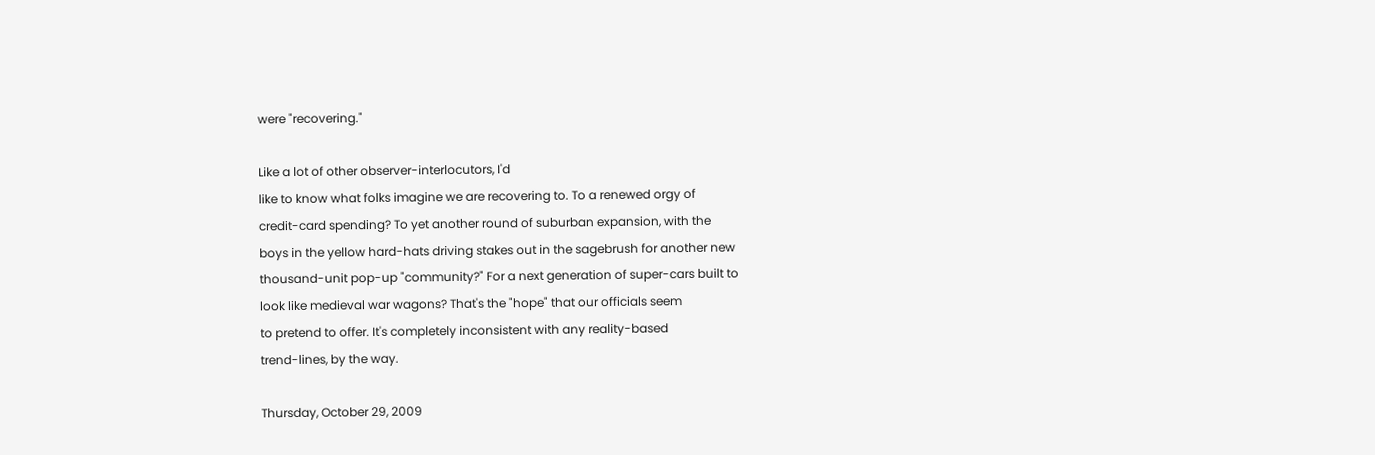were "recovering."

Like a lot of other observer-interlocutors, I'd
like to know what folks imagine we are recovering to. To a renewed orgy of
credit-card spending? To yet another round of suburban expansion, with the
boys in the yellow hard-hats driving stakes out in the sagebrush for another new
thousand-unit pop-up "community?" For a next generation of super-cars built to
look like medieval war wagons? That's the "hope" that our officials seem
to pretend to offer. It's completely inconsistent with any reality-based
trend-lines, by the way.

Thursday, October 29, 2009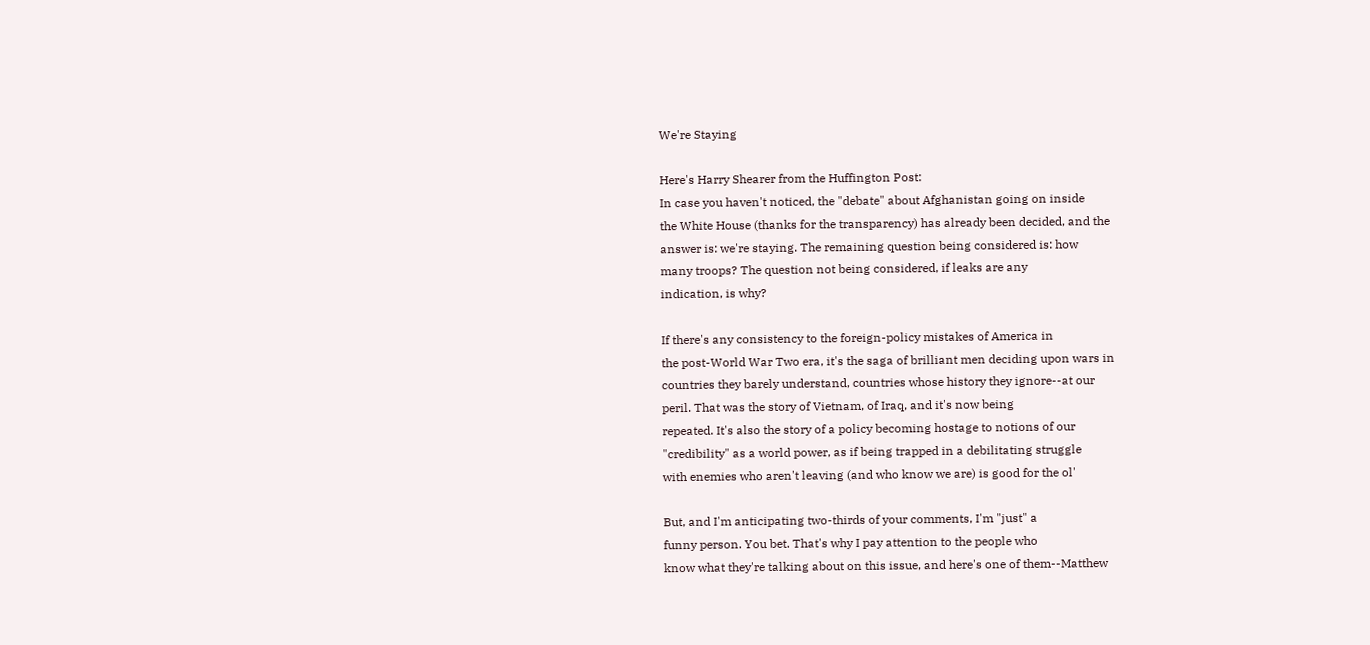We're Staying

Here's Harry Shearer from the Huffington Post:
In case you haven't noticed, the "debate" about Afghanistan going on inside
the White House (thanks for the transparency) has already been decided, and the
answer is: we're staying. The remaining question being considered is: how
many troops? The question not being considered, if leaks are any
indication, is why?

If there's any consistency to the foreign-policy mistakes of America in
the post-World War Two era, it's the saga of brilliant men deciding upon wars in
countries they barely understand, countries whose history they ignore--at our
peril. That was the story of Vietnam, of Iraq, and it's now being
repeated. It's also the story of a policy becoming hostage to notions of our
"credibility" as a world power, as if being trapped in a debilitating struggle
with enemies who aren't leaving (and who know we are) is good for the ol'

But, and I'm anticipating two-thirds of your comments, I'm "just" a
funny person. You bet. That's why I pay attention to the people who
know what they're talking about on this issue, and here's one of them--Matthew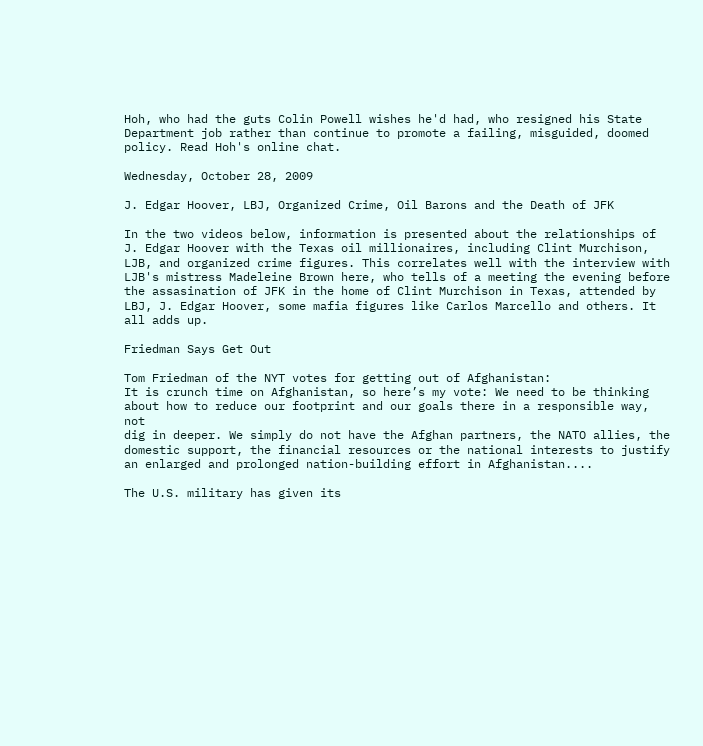Hoh, who had the guts Colin Powell wishes he'd had, who resigned his State
Department job rather than continue to promote a failing, misguided, doomed
policy. Read Hoh's online chat.

Wednesday, October 28, 2009

J. Edgar Hoover, LBJ, Organized Crime, Oil Barons and the Death of JFK

In the two videos below, information is presented about the relationships of J. Edgar Hoover with the Texas oil millionaires, including Clint Murchison, LJB, and organized crime figures. This correlates well with the interview with LJB's mistress Madeleine Brown here, who tells of a meeting the evening before the assasination of JFK in the home of Clint Murchison in Texas, attended by LBJ, J. Edgar Hoover, some mafia figures like Carlos Marcello and others. It all adds up.

Friedman Says Get Out

Tom Friedman of the NYT votes for getting out of Afghanistan:
It is crunch time on Afghanistan, so here’s my vote: We need to be thinking
about how to reduce our footprint and our goals there in a responsible way, not
dig in deeper. We simply do not have the Afghan partners, the NATO allies, the
domestic support, the financial resources or the national interests to justify
an enlarged and prolonged nation-building effort in Afghanistan....

The U.S. military has given its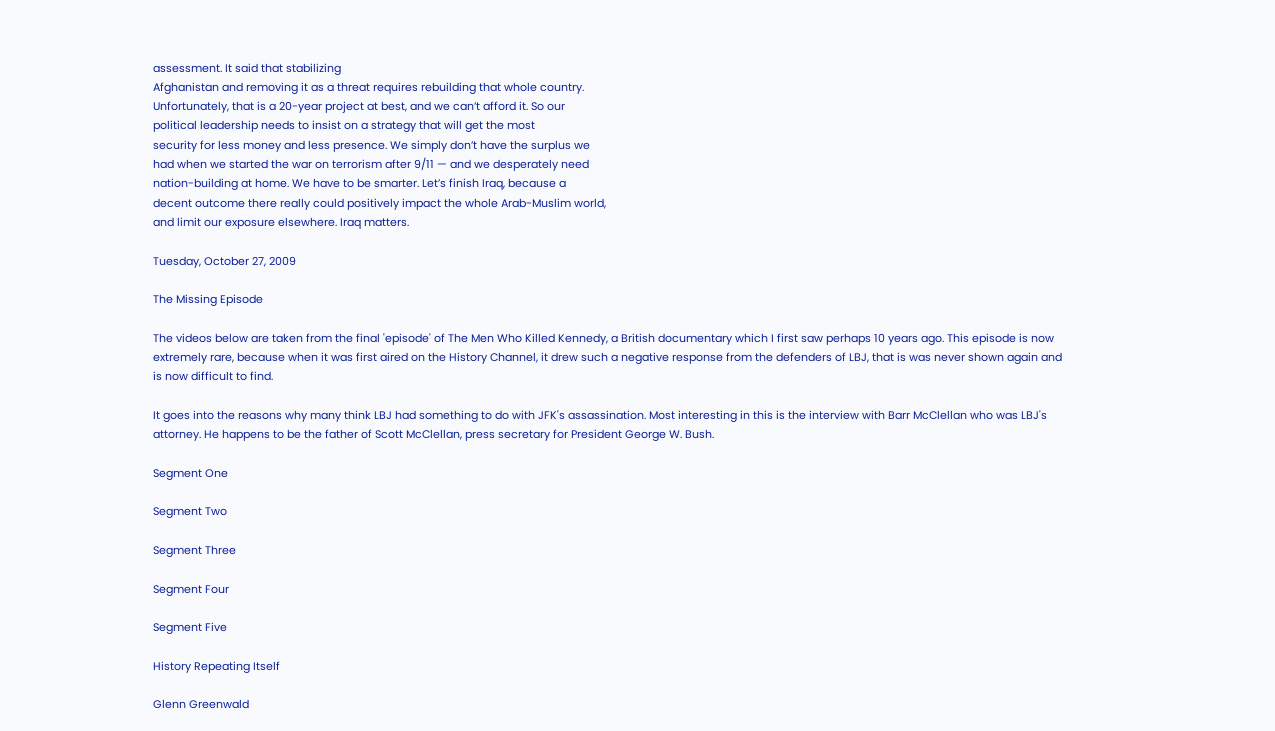assessment. It said that stabilizing
Afghanistan and removing it as a threat requires rebuilding that whole country.
Unfortunately, that is a 20-year project at best, and we can’t afford it. So our
political leadership needs to insist on a strategy that will get the most
security for less money and less presence. We simply don’t have the surplus we
had when we started the war on terrorism after 9/11 — and we desperately need
nation-building at home. We have to be smarter. Let’s finish Iraq, because a
decent outcome there really could positively impact the whole Arab-Muslim world,
and limit our exposure elsewhere. Iraq matters.

Tuesday, October 27, 2009

The Missing Episode

The videos below are taken from the final 'episode' of The Men Who Killed Kennedy, a British documentary which I first saw perhaps 10 years ago. This episode is now extremely rare, because when it was first aired on the History Channel, it drew such a negative response from the defenders of LBJ, that is was never shown again and is now difficult to find.

It goes into the reasons why many think LBJ had something to do with JFK's assassination. Most interesting in this is the interview with Barr McClellan who was LBJ's attorney. He happens to be the father of Scott McClellan, press secretary for President George W. Bush.

Segment One

Segment Two

Segment Three

Segment Four

Segment Five

History Repeating Itself

Glenn Greenwald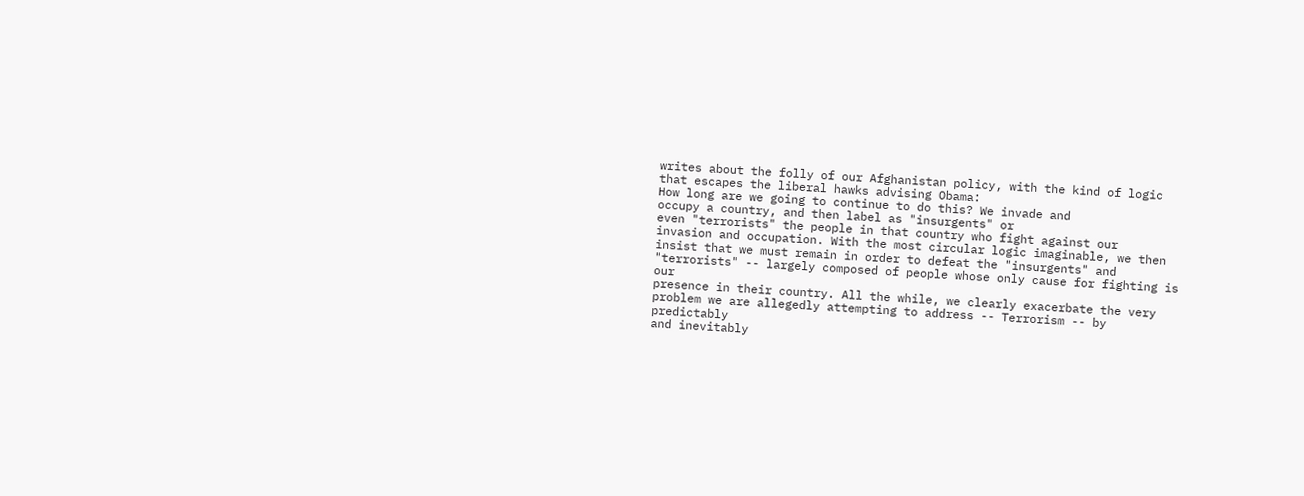writes about the folly of our Afghanistan policy, with the kind of logic that escapes the liberal hawks advising Obama:
How long are we going to continue to do this? We invade and
occupy a country, and then label as "insurgents" or
even "terrorists" the people in that country who fight against our
invasion and occupation. With the most circular logic imaginable, we then
insist that we must remain in order to defeat the "insurgents" and
"terrorists" -- largely composed of people whose only cause for fighting is our
presence in their country. All the while, we clearly exacerbate the very
problem we are allegedly attempting to address -- Terrorism -- by predictably
and inevitably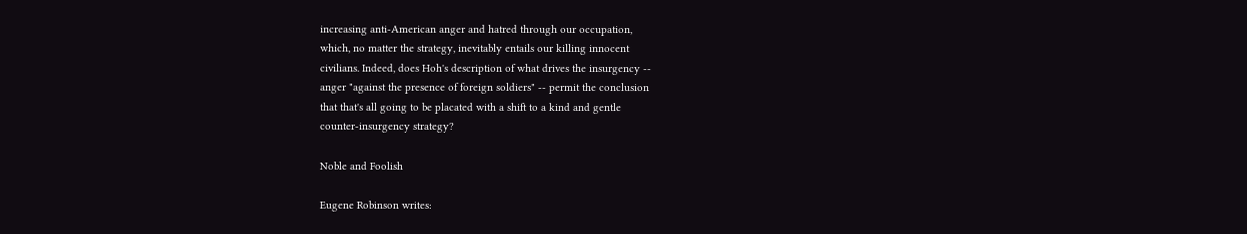increasing anti-American anger and hatred through our occupation,
which, no matter the strategy, inevitably entails our killing innocent
civilians. Indeed, does Hoh's description of what drives the insurgency --
anger "against the presence of foreign soldiers" -- permit the conclusion
that that's all going to be placated with a shift to a kind and gentle
counter-insurgency strategy?

Noble and Foolish

Eugene Robinson writes: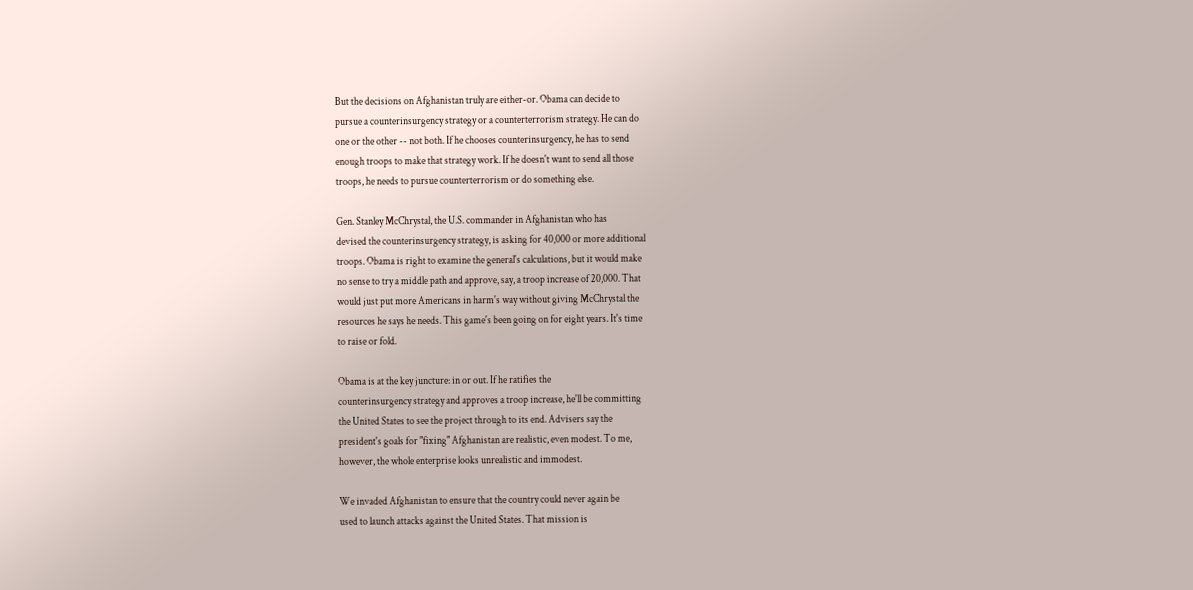But the decisions on Afghanistan truly are either-or. Obama can decide to
pursue a counterinsurgency strategy or a counterterrorism strategy. He can do
one or the other -- not both. If he chooses counterinsurgency, he has to send
enough troops to make that strategy work. If he doesn't want to send all those
troops, he needs to pursue counterterrorism or do something else.

Gen. Stanley McChrystal, the U.S. commander in Afghanistan who has
devised the counterinsurgency strategy, is asking for 40,000 or more additional
troops. Obama is right to examine the general's calculations, but it would make
no sense to try a middle path and approve, say, a troop increase of 20,000. That
would just put more Americans in harm's way without giving McChrystal the
resources he says he needs. This game's been going on for eight years. It's time
to raise or fold.

Obama is at the key juncture: in or out. If he ratifies the
counterinsurgency strategy and approves a troop increase, he'll be committing
the United States to see the project through to its end. Advisers say the
president's goals for "fixing" Afghanistan are realistic, even modest. To me,
however, the whole enterprise looks unrealistic and immodest.

We invaded Afghanistan to ensure that the country could never again be
used to launch attacks against the United States. That mission is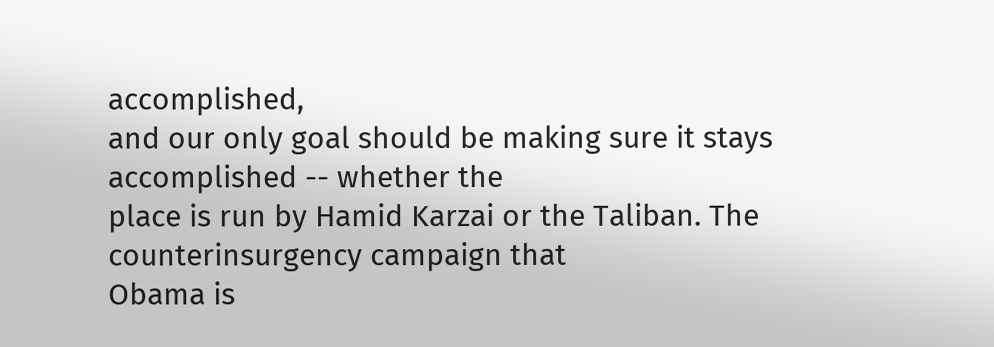accomplished,
and our only goal should be making sure it stays accomplished -- whether the
place is run by Hamid Karzai or the Taliban. The counterinsurgency campaign that
Obama is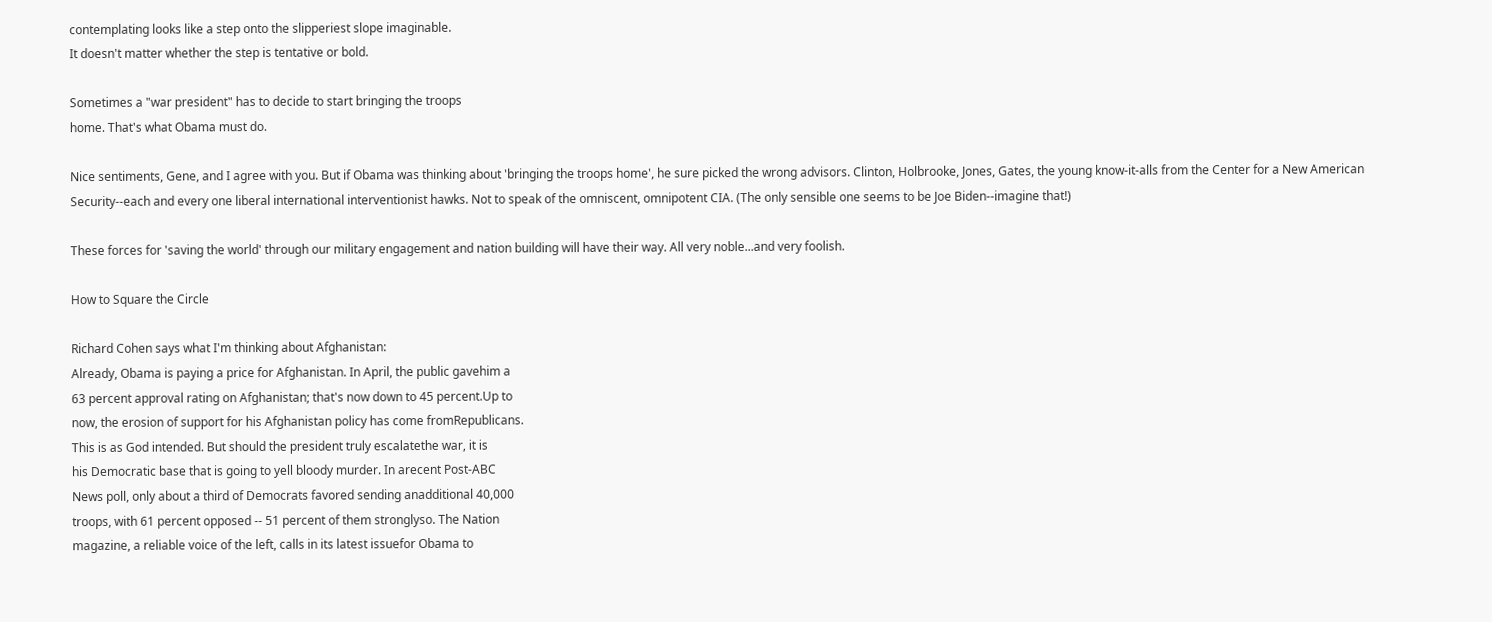contemplating looks like a step onto the slipperiest slope imaginable.
It doesn't matter whether the step is tentative or bold.

Sometimes a "war president" has to decide to start bringing the troops
home. That's what Obama must do.

Nice sentiments, Gene, and I agree with you. But if Obama was thinking about 'bringing the troops home', he sure picked the wrong advisors. Clinton, Holbrooke, Jones, Gates, the young know-it-alls from the Center for a New American Security--each and every one liberal international interventionist hawks. Not to speak of the omniscent, omnipotent CIA. (The only sensible one seems to be Joe Biden--imagine that!)

These forces for 'saving the world' through our military engagement and nation building will have their way. All very noble...and very foolish.

How to Square the Circle

Richard Cohen says what I'm thinking about Afghanistan:
Already, Obama is paying a price for Afghanistan. In April, the public gavehim a
63 percent approval rating on Afghanistan; that's now down to 45 percent.Up to
now, the erosion of support for his Afghanistan policy has come fromRepublicans.
This is as God intended. But should the president truly escalatethe war, it is
his Democratic base that is going to yell bloody murder. In arecent Post-ABC
News poll, only about a third of Democrats favored sending anadditional 40,000
troops, with 61 percent opposed -- 51 percent of them stronglyso. The Nation
magazine, a reliable voice of the left, calls in its latest issuefor Obama to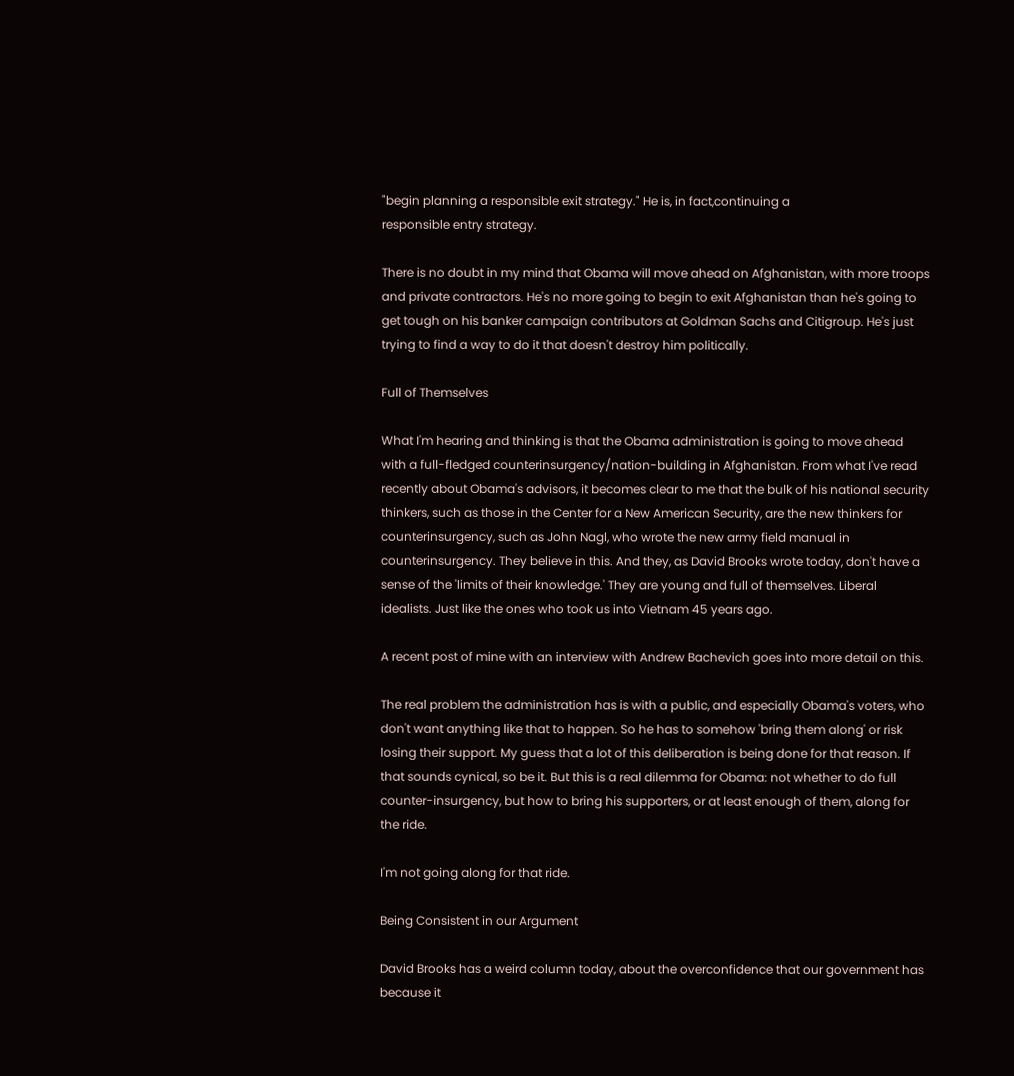"begin planning a responsible exit strategy." He is, in fact,continuing a
responsible entry strategy.

There is no doubt in my mind that Obama will move ahead on Afghanistan, with more troops and private contractors. He's no more going to begin to exit Afghanistan than he's going to get tough on his banker campaign contributors at Goldman Sachs and Citigroup. He's just trying to find a way to do it that doesn't destroy him politically.

Full of Themselves

What I'm hearing and thinking is that the Obama administration is going to move ahead with a full-fledged counterinsurgency/nation-building in Afghanistan. From what I've read recently about Obama's advisors, it becomes clear to me that the bulk of his national security thinkers, such as those in the Center for a New American Security, are the new thinkers for counterinsurgency, such as John Nagl, who wrote the new army field manual in counterinsurgency. They believe in this. And they, as David Brooks wrote today, don't have a sense of the 'limits of their knowledge.' They are young and full of themselves. Liberal idealists. Just like the ones who took us into Vietnam 45 years ago.

A recent post of mine with an interview with Andrew Bachevich goes into more detail on this.

The real problem the administration has is with a public, and especially Obama's voters, who don't want anything like that to happen. So he has to somehow 'bring them along' or risk losing their support. My guess that a lot of this deliberation is being done for that reason. If that sounds cynical, so be it. But this is a real dilemma for Obama: not whether to do full counter-insurgency, but how to bring his supporters, or at least enough of them, along for the ride.

I'm not going along for that ride.

Being Consistent in our Argument

David Brooks has a weird column today, about the overconfidence that our government has because it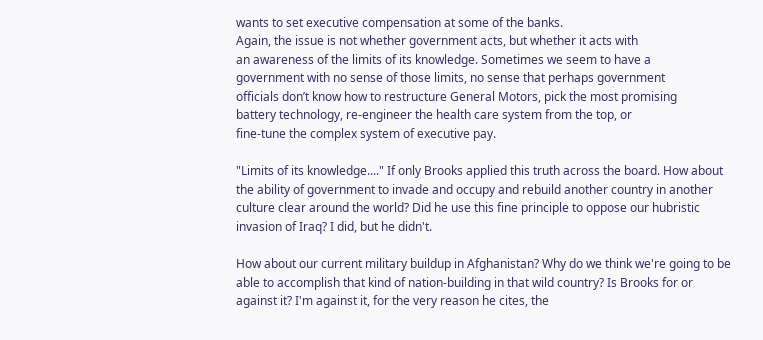wants to set executive compensation at some of the banks.
Again, the issue is not whether government acts, but whether it acts with
an awareness of the limits of its knowledge. Sometimes we seem to have a
government with no sense of those limits, no sense that perhaps government
officials don’t know how to restructure General Motors, pick the most promising
battery technology, re-engineer the health care system from the top, or
fine-tune the complex system of executive pay.

"Limits of its knowledge...." If only Brooks applied this truth across the board. How about the ability of government to invade and occupy and rebuild another country in another culture clear around the world? Did he use this fine principle to oppose our hubristic invasion of Iraq? I did, but he didn't.

How about our current military buildup in Afghanistan? Why do we think we're going to be able to accomplish that kind of nation-building in that wild country? Is Brooks for or against it? I'm against it, for the very reason he cites, the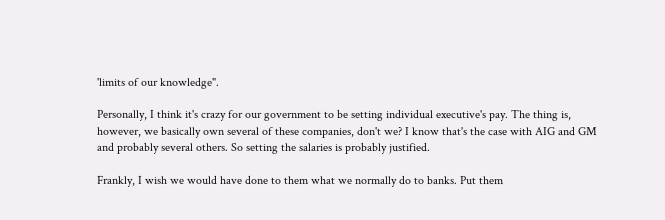'limits of our knowledge".

Personally, I think it's crazy for our government to be setting individual executive's pay. The thing is, however, we basically own several of these companies, don't we? I know that's the case with AIG and GM and probably several others. So setting the salaries is probably justified.

Frankly, I wish we would have done to them what we normally do to banks. Put them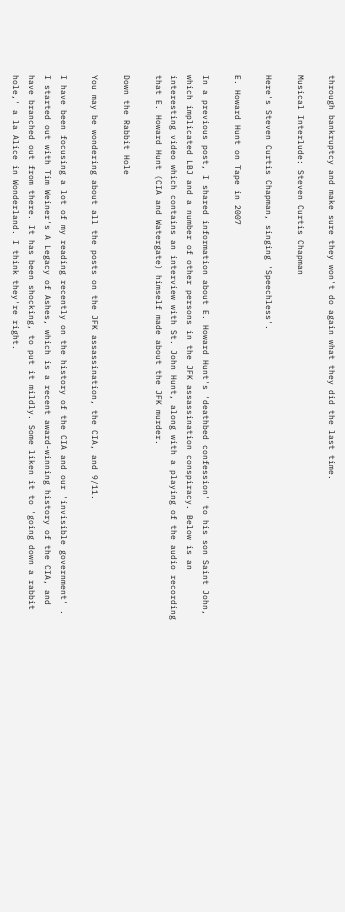through bankruptcy and make sure they won't do again what they did the last time.

Musical Interlude: Steven Curtis Chapman

Here's Steven Curtis Chapman, singing 'Speechless'.

E. Howard Hunt on Tape in 2007

In a previous post, I shared information about E. Howard Hunt's 'deathbed confession' to his son Saint John, which implicated LBJ and a number of other persons in the JFK assassination conspiracy. Below is an interesting video which contains an interview with St. John Hunt, along with a playing of the audio recording that E. Howard Hunt (CIA and Watergate) himself made about the JFK murder.

Down the Rabbit Hole

You may be wondering about all the posts on the JFK assassination, the CIA, and 9/11.

I have been focusing a lot of my reading recently on the history of the CIA and our 'invisible government' . I started out with Tim Weiner's A Legacy of Ashes, which is a recent award-winning history of the CIA, and have branched out from there. It has been shocking, to put it mildly. Some liken it to 'going down a rabbit hole,' a la Alice in Wonderland. I think they're right.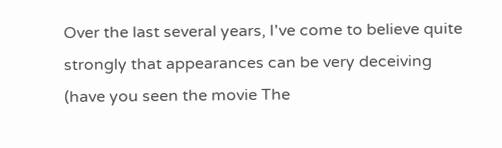Over the last several years, I've come to believe quite strongly that appearances can be very deceiving (have you seen the movie The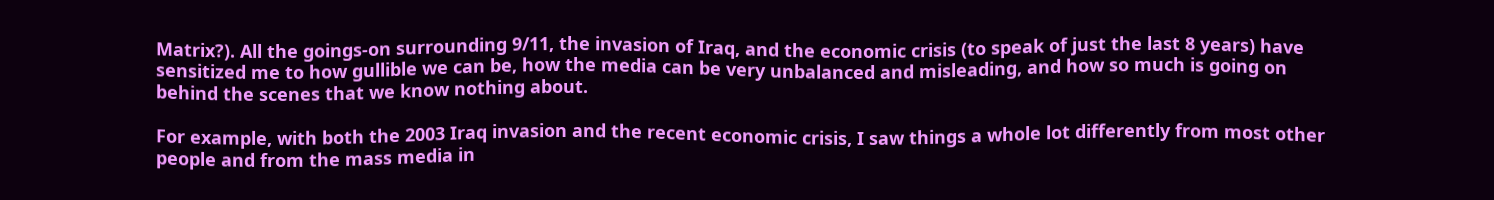Matrix?). All the goings-on surrounding 9/11, the invasion of Iraq, and the economic crisis (to speak of just the last 8 years) have sensitized me to how gullible we can be, how the media can be very unbalanced and misleading, and how so much is going on behind the scenes that we know nothing about.

For example, with both the 2003 Iraq invasion and the recent economic crisis, I saw things a whole lot differently from most other people and from the mass media in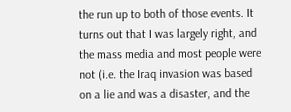the run up to both of those events. It turns out that I was largely right, and the mass media and most people were not (i.e. the Iraq invasion was based on a lie and was a disaster, and the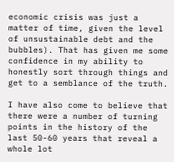economic crisis was just a matter of time, given the level of unsustainable debt and the bubbles). That has given me some confidence in my ability to honestly sort through things and get to a semblance of the truth.

I have also come to believe that there were a number of turning points in the history of the last 50-60 years that reveal a whole lot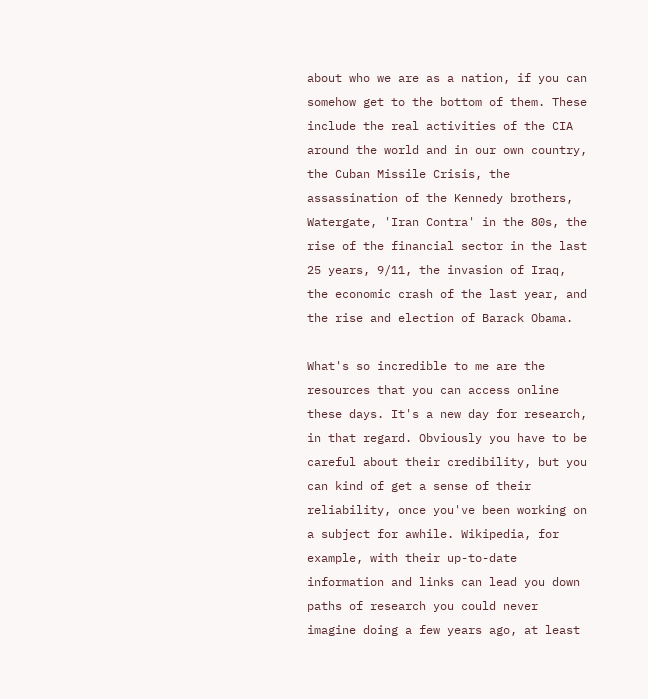about who we are as a nation, if you can somehow get to the bottom of them. These include the real activities of the CIA around the world and in our own country, the Cuban Missile Crisis, the assassination of the Kennedy brothers, Watergate, 'Iran Contra' in the 80s, the rise of the financial sector in the last 25 years, 9/11, the invasion of Iraq, the economic crash of the last year, and the rise and election of Barack Obama.

What's so incredible to me are the resources that you can access online these days. It's a new day for research, in that regard. Obviously you have to be careful about their credibility, but you can kind of get a sense of their reliability, once you've been working on a subject for awhile. Wikipedia, for example, with their up-to-date information and links can lead you down paths of research you could never imagine doing a few years ago, at least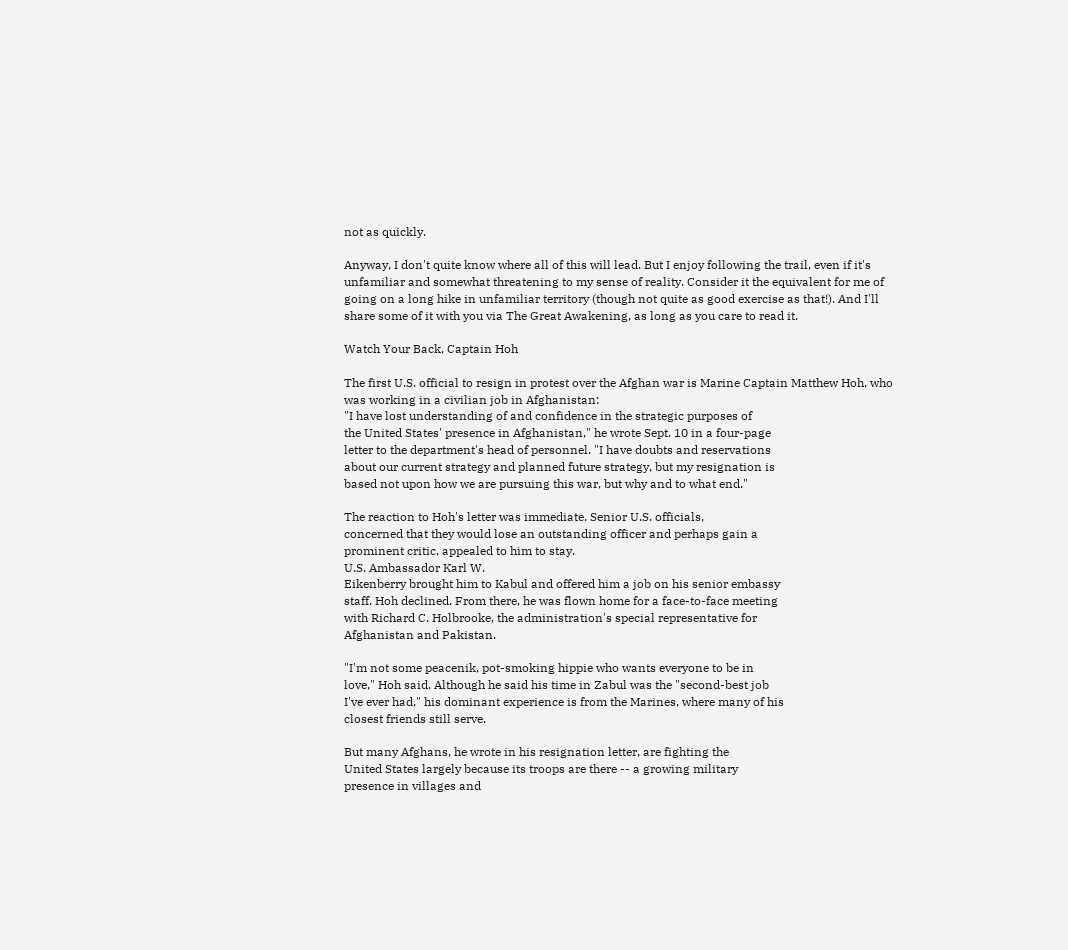not as quickly.

Anyway, I don't quite know where all of this will lead. But I enjoy following the trail, even if it's unfamiliar and somewhat threatening to my sense of reality. Consider it the equivalent for me of going on a long hike in unfamiliar territory (though not quite as good exercise as that!). And I'll share some of it with you via The Great Awakening, as long as you care to read it.

Watch Your Back, Captain Hoh

The first U.S. official to resign in protest over the Afghan war is Marine Captain Matthew Hoh, who was working in a civilian job in Afghanistan:
"I have lost understanding of and confidence in the strategic purposes of
the United States' presence in Afghanistan," he wrote Sept. 10 in a four-page
letter to the department's head of personnel. "I have doubts and reservations
about our current strategy and planned future strategy, but my resignation is
based not upon how we are pursuing this war, but why and to what end."

The reaction to Hoh's letter was immediate. Senior U.S. officials,
concerned that they would lose an outstanding officer and perhaps gain a
prominent critic, appealed to him to stay.
U.S. Ambassador Karl W.
Eikenberry brought him to Kabul and offered him a job on his senior embassy
staff. Hoh declined. From there, he was flown home for a face-to-face meeting
with Richard C. Holbrooke, the administration's special representative for
Afghanistan and Pakistan.

"I'm not some peacenik, pot-smoking hippie who wants everyone to be in
love," Hoh said. Although he said his time in Zabul was the "second-best job
I've ever had," his dominant experience is from the Marines, where many of his
closest friends still serve.

But many Afghans, he wrote in his resignation letter, are fighting the
United States largely because its troops are there -- a growing military
presence in villages and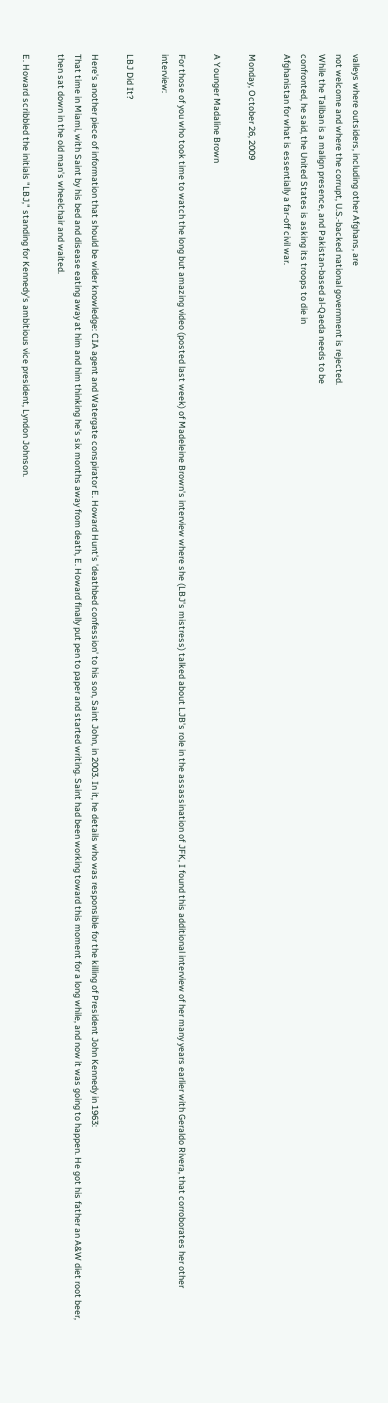valleys where outsiders, including other Afghans, are
not welcome and where the corrupt, U.S.-backed national government is rejected.
While the Taliban is a malign presence, and Pakistan-based al-Qaeda needs to be
confronted, he said, the United States is asking its troops to die in
Afghanistan for what is essentially a far-off civil war.

Monday, October 26, 2009

A Younger Madaline Brown

For those of you who took time to watch the long but amazing video (posted last week) of Madeleine Brown's interview where she (LBJ's mistress) talked about LJB's role in the assassination of JFK, I found this additional interview of her many years earlier with Geraldo Rivera, that corroborates her other interview:

LBJ Did It?

Here's another piece of information that should be wider knowledge: CIA agent and Watergate conspirator E. Howard Hunt's 'deathbed confession' to his son, Saint John, in 2003. In it, he details who was responsible for the killing of President John Kennedy in 1963:
That time in Miami, with Saint by his bed and disease eating away at him and him thinking he's six months away from death, E. Howard finally put pen to paper and started writing. Saint had been working toward this moment for a long while, and now it was going to happen. He got his father an A&W diet root beer, then sat down in the old man's wheelchair and waited.

E. Howard scribbled the initials "LBJ," standing for Kennedy's ambitious vice president, Lyndon Johnson.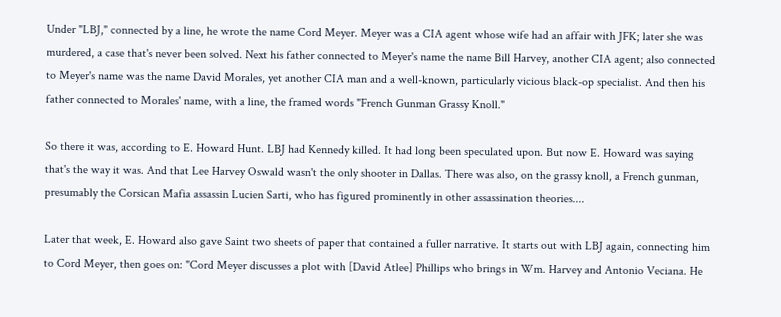Under "LBJ," connected by a line, he wrote the name Cord Meyer. Meyer was a CIA agent whose wife had an affair with JFK; later she was murdered, a case that's never been solved. Next his father connected to Meyer's name the name Bill Harvey, another CIA agent; also connected to Meyer's name was the name David Morales, yet another CIA man and a well-known, particularly vicious black-op specialist. And then his father connected to Morales' name, with a line, the framed words "French Gunman Grassy Knoll."

So there it was, according to E. Howard Hunt. LBJ had Kennedy killed. It had long been speculated upon. But now E. Howard was saying that's the way it was. And that Lee Harvey Oswald wasn't the only shooter in Dallas. There was also, on the grassy knoll, a French gunman, presumably the Corsican Mafia assassin Lucien Sarti, who has figured prominently in other assassination theories....

Later that week, E. Howard also gave Saint two sheets of paper that contained a fuller narrative. It starts out with LBJ again, connecting him to Cord Meyer, then goes on: "Cord Meyer discusses a plot with [David Atlee] Phillips who brings in Wm. Harvey and Antonio Veciana. He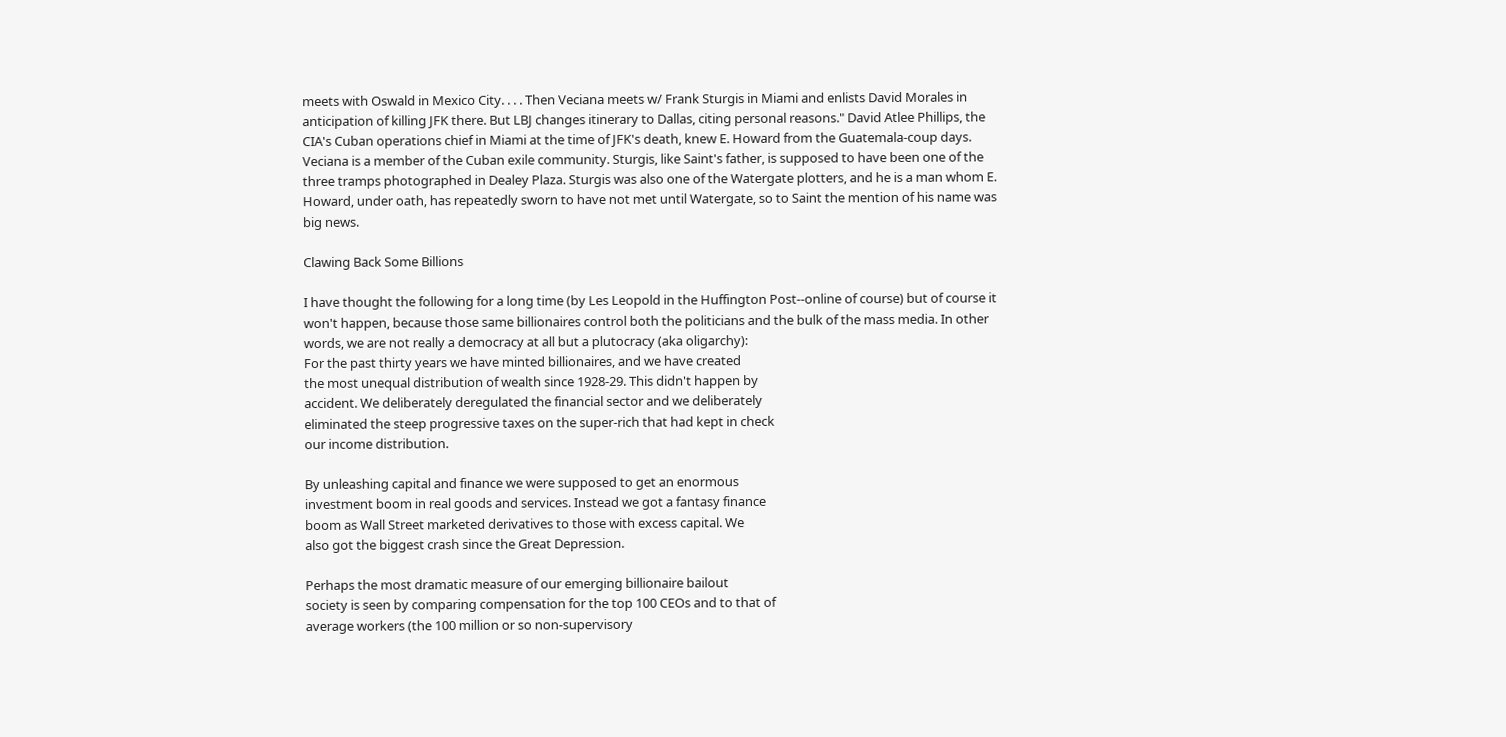meets with Oswald in Mexico City. . . . Then Veciana meets w/ Frank Sturgis in Miami and enlists David Morales in anticipation of killing JFK there. But LBJ changes itinerary to Dallas, citing personal reasons." David Atlee Phillips, the CIA's Cuban operations chief in Miami at the time of JFK's death, knew E. Howard from the Guatemala-coup days. Veciana is a member of the Cuban exile community. Sturgis, like Saint's father, is supposed to have been one of the three tramps photographed in Dealey Plaza. Sturgis was also one of the Watergate plotters, and he is a man whom E. Howard, under oath, has repeatedly sworn to have not met until Watergate, so to Saint the mention of his name was big news.

Clawing Back Some Billions

I have thought the following for a long time (by Les Leopold in the Huffington Post--online of course) but of course it won't happen, because those same billionaires control both the politicians and the bulk of the mass media. In other words, we are not really a democracy at all but a plutocracy (aka oligarchy):
For the past thirty years we have minted billionaires, and we have created
the most unequal distribution of wealth since 1928-29. This didn't happen by
accident. We deliberately deregulated the financial sector and we deliberately
eliminated the steep progressive taxes on the super-rich that had kept in check
our income distribution.

By unleashing capital and finance we were supposed to get an enormous
investment boom in real goods and services. Instead we got a fantasy finance
boom as Wall Street marketed derivatives to those with excess capital. We
also got the biggest crash since the Great Depression.

Perhaps the most dramatic measure of our emerging billionaire bailout
society is seen by comparing compensation for the top 100 CEOs and to that of
average workers (the 100 million or so non-supervisory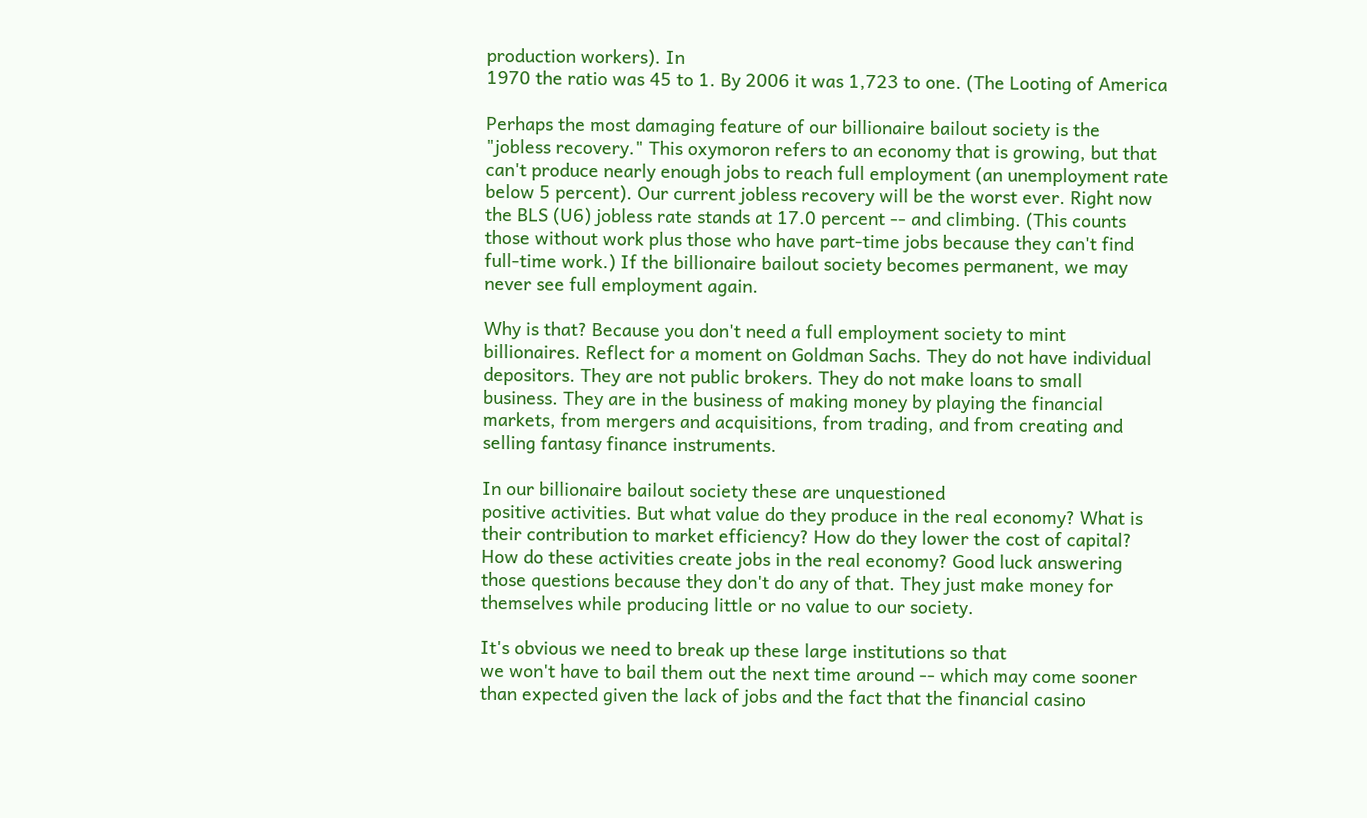production workers). In
1970 the ratio was 45 to 1. By 2006 it was 1,723 to one. (The Looting of America

Perhaps the most damaging feature of our billionaire bailout society is the
"jobless recovery." This oxymoron refers to an economy that is growing, but that
can't produce nearly enough jobs to reach full employment (an unemployment rate
below 5 percent). Our current jobless recovery will be the worst ever. Right now
the BLS (U6) jobless rate stands at 17.0 percent -- and climbing. (This counts
those without work plus those who have part-time jobs because they can't find
full-time work.) If the billionaire bailout society becomes permanent, we may
never see full employment again.

Why is that? Because you don't need a full employment society to mint
billionaires. Reflect for a moment on Goldman Sachs. They do not have individual
depositors. They are not public brokers. They do not make loans to small
business. They are in the business of making money by playing the financial
markets, from mergers and acquisitions, from trading, and from creating and
selling fantasy finance instruments.

In our billionaire bailout society these are unquestioned
positive activities. But what value do they produce in the real economy? What is
their contribution to market efficiency? How do they lower the cost of capital?
How do these activities create jobs in the real economy? Good luck answering
those questions because they don't do any of that. They just make money for
themselves while producing little or no value to our society.

It's obvious we need to break up these large institutions so that
we won't have to bail them out the next time around -- which may come sooner
than expected given the lack of jobs and the fact that the financial casino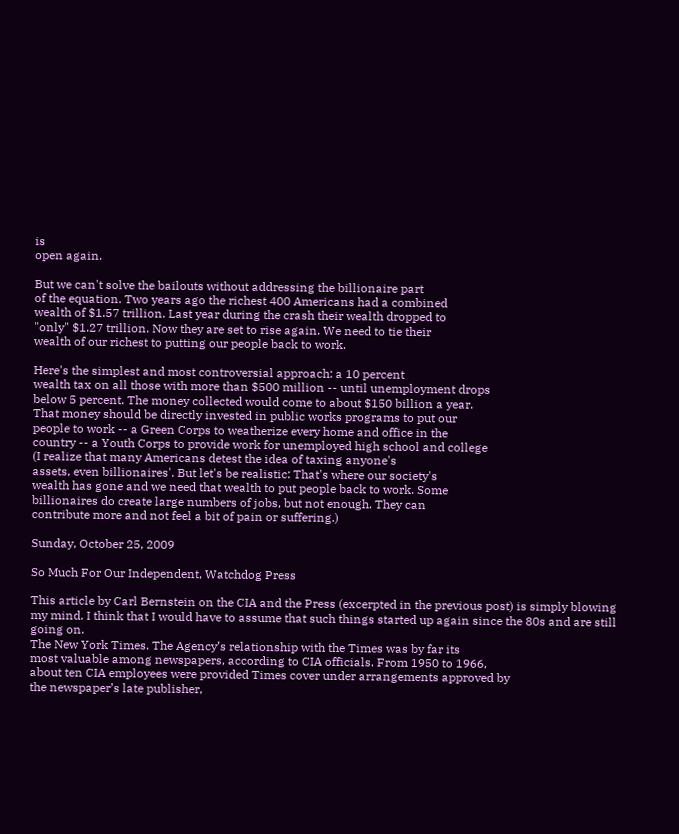is
open again.

But we can't solve the bailouts without addressing the billionaire part
of the equation. Two years ago the richest 400 Americans had a combined
wealth of $1.57 trillion. Last year during the crash their wealth dropped to
"only" $1.27 trillion. Now they are set to rise again. We need to tie their
wealth of our richest to putting our people back to work.

Here's the simplest and most controversial approach: a 10 percent
wealth tax on all those with more than $500 million -- until unemployment drops
below 5 percent. The money collected would come to about $150 billion a year.
That money should be directly invested in public works programs to put our
people to work -- a Green Corps to weatherize every home and office in the
country -- a Youth Corps to provide work for unemployed high school and college
(I realize that many Americans detest the idea of taxing anyone's
assets, even billionaires'. But let's be realistic: That's where our society's
wealth has gone and we need that wealth to put people back to work. Some
billionaires do create large numbers of jobs, but not enough. They can
contribute more and not feel a bit of pain or suffering.)

Sunday, October 25, 2009

So Much For Our Independent, Watchdog Press

This article by Carl Bernstein on the CIA and the Press (excerpted in the previous post) is simply blowing my mind. I think that I would have to assume that such things started up again since the 80s and are still going on.
The New York Times. The Agency’s relationship with the Times was by far its
most valuable among newspapers, according to CIA officials. From 1950 to 1966,
about ten CIA employees were provided Times cover under arrangements approved by
the newspaper’s late publisher,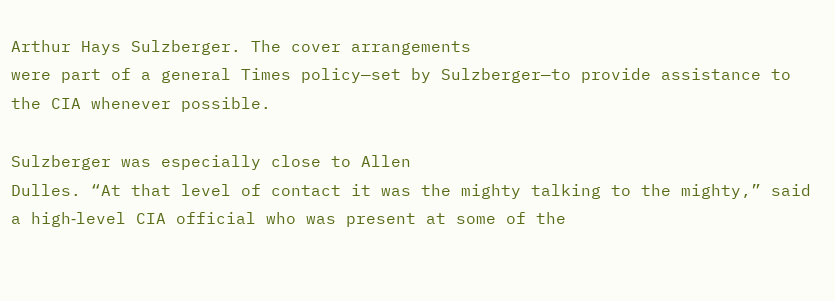Arthur Hays Sulzberger. The cover arrangements
were part of a general Times policy—set by Sulzberger—to provide assistance to
the CIA whenever possible.

Sulzberger was especially close to Allen
Dulles. “At that level of contact it was the mighty talking to the mighty,” said
a high‑level CIA official who was present at some of the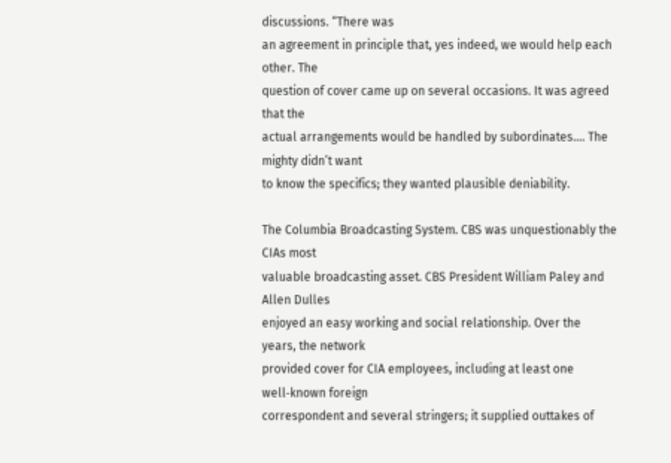discussions. “There was
an agreement in principle that, yes indeed, we would help each other. The
question of cover came up on several occasions. It was agreed that the
actual arrangements would be handled by subordinates.... The mighty didn’t want
to know the specifics; they wanted plausible deniability.

The Columbia Broadcasting System. CBS was unquestionably the CIAs most
valuable broadcasting asset. CBS President William Paley and Allen Dulles
enjoyed an easy working and social relationship. Over the years, the network
provided cover for CIA employees, including at least one well‑known foreign
correspondent and several stringers; it supplied outtakes of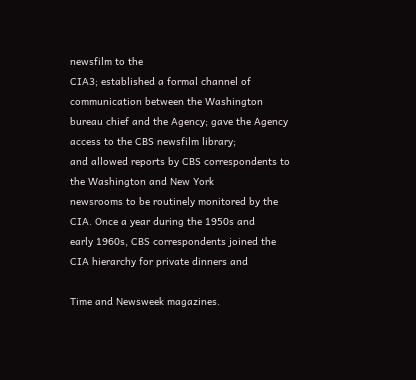newsfilm to the
CIA3; established a formal channel of communication between the Washington
bureau chief and the Agency; gave the Agency access to the CBS newsfilm library;
and allowed reports by CBS correspondents to the Washington and New York
newsrooms to be routinely monitored by the CIA. Once a year during the 1950s and
early 1960s, CBS correspondents joined the CIA hierarchy for private dinners and

Time and Newsweek magazines.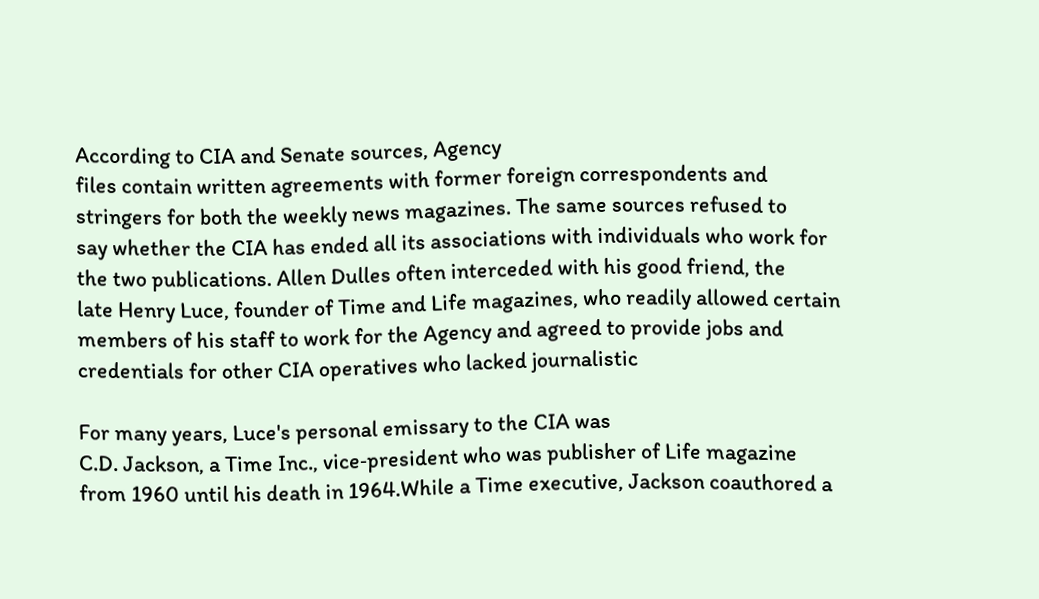According to CIA and Senate sources, Agency
files contain written agreements with former foreign correspondents and
stringers for both the weekly news magazines. The same sources refused to
say whether the CIA has ended all its associations with individuals who work for
the two publications. Allen Dulles often interceded with his good friend, the
late Henry Luce, founder of Time and Life magazines, who readily allowed certain
members of his staff to work for the Agency and agreed to provide jobs and
credentials for other CIA operatives who lacked journalistic

For many years, Luce's personal emissary to the CIA was
C.D. Jackson, a Time Inc., vice‑president who was publisher of Life magazine
from 1960 until his death in 1964.While a Time executive, Jackson coauthored a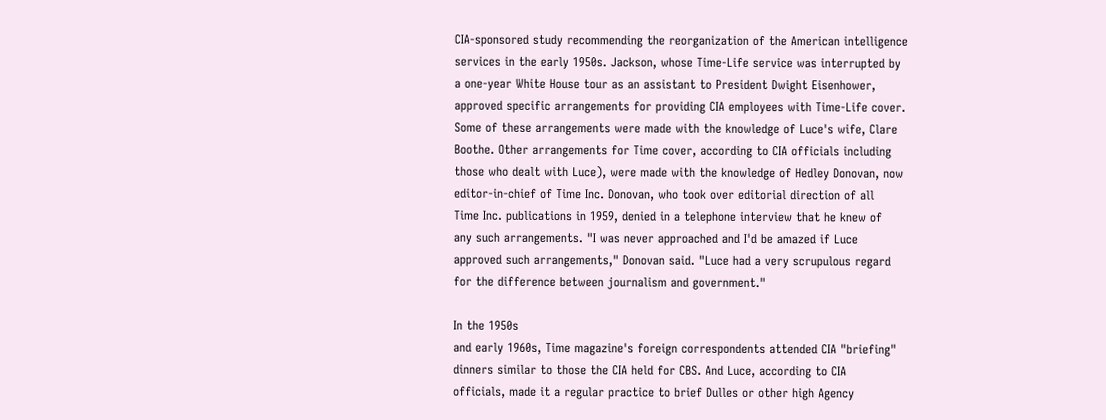CIA‑sponsored study recommending the reorganization of the American intelligence
services in the early 1950s. Jackson, whose Time‑Life service was interrupted by
a one‑year White House tour as an assistant to President Dwight Eisenhower,
approved specific arrangements for providing CIA employees with Time‑Life cover.
Some of these arrangements were made with the knowledge of Luce's wife, Clare
Boothe. Other arrangements for Time cover, according to CIA officials including
those who dealt with Luce), were made with the knowledge of Hedley Donovan, now
editor‑in‑chief of Time Inc. Donovan, who took over editorial direction of all
Time Inc. publications in 1959, denied in a telephone interview that he knew of
any such arrangements. "I was never approached and I'd be amazed if Luce
approved such arrangements," Donovan said. "Luce had a very scrupulous regard
for the difference between journalism and government."

In the 1950s
and early 1960s, Time magazine's foreign correspondents attended CIA "briefing"
dinners similar to those the CIA held for CBS. And Luce, according to CIA
officials, made it a regular practice to brief Dulles or other high Agency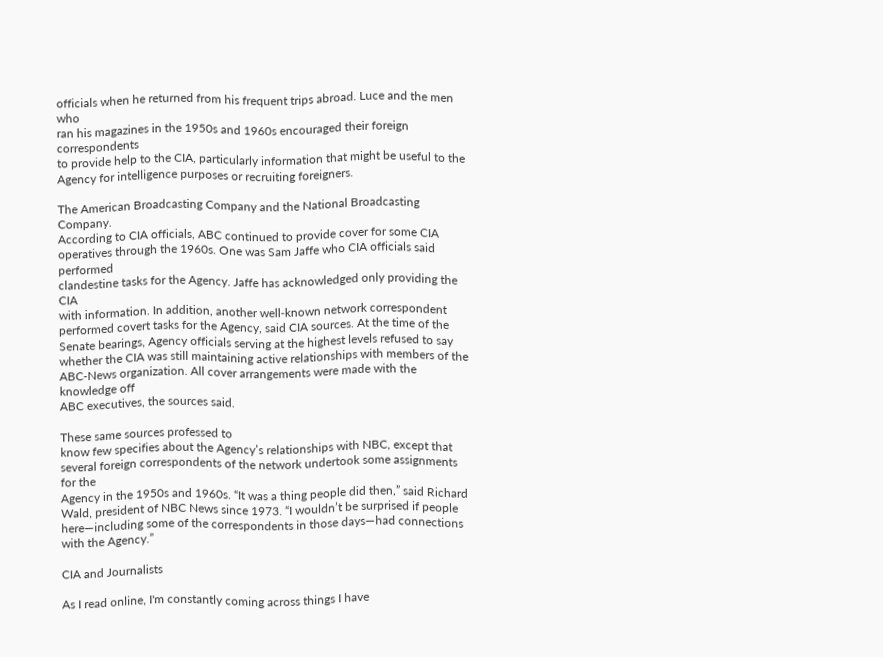officials when he returned from his frequent trips abroad. Luce and the men who
ran his magazines in the 1950s and 1960s encouraged their foreign correspondents
to provide help to the CIA, particularly information that might be useful to the
Agency for intelligence purposes or recruiting foreigners.

The American Broadcasting Company and the National Broadcasting Company.
According to CIA officials, ABC continued to provide cover for some CIA
operatives through the 1960s. One was Sam Jaffe who CIA officials said performed
clandestine tasks for the Agency. Jaffe has acknowledged only providing the CIA
with information. In addition, another well‑known network correspondent
performed covert tasks for the Agency, said CIA sources. At the time of the
Senate bearings, Agency officials serving at the highest levels refused to say
whether the CIA was still maintaining active relationships with members of the
ABC‑News organization. All cover arrangements were made with the knowledge off
ABC executives, the sources said.

These same sources professed to
know few specifies about the Agency’s relationships with NBC, except that
several foreign correspondents of the network undertook some assignments for the
Agency in the 1950s and 1960s. “It was a thing people did then,” said Richard
Wald, president of NBC News since 1973. “I wouldn’t be surprised if people
here—including some of the correspondents in those days—had connections with the Agency.”

CIA and Journalists

As I read online, I'm constantly coming across things I have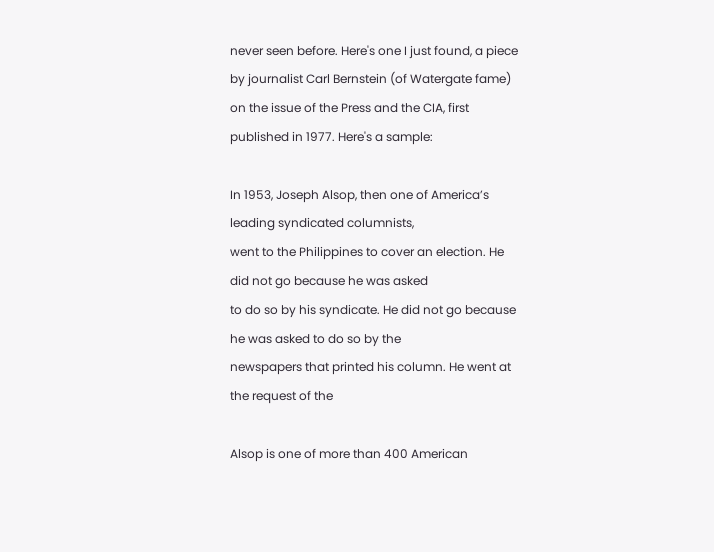never seen before. Here's one I just found, a piece by journalist Carl Bernstein (of Watergate fame) on the issue of the Press and the CIA, first published in 1977. Here's a sample:

In 1953, Joseph Alsop, then one of America’s leading syndicated columnists,
went to the Philippines to cover an election. He did not go because he was asked
to do so by his syndicate. He did not go because he was asked to do so by the
newspapers that printed his column. He went at the request of the

Alsop is one of more than 400 American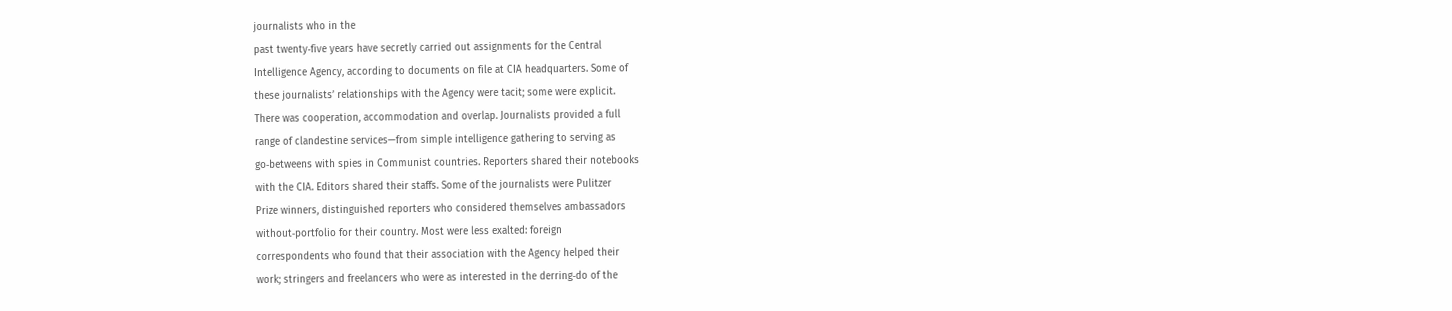journalists who in the
past twenty‑five years have secretly carried out assignments for the Central
Intelligence Agency, according to documents on file at CIA headquarters. Some of
these journalists’ relationships with the Agency were tacit; some were explicit.
There was cooperation, accommodation and overlap. Journalists provided a full
range of clandestine services—from simple intelligence gathering to serving as
go‑betweens with spies in Communist countries. Reporters shared their notebooks
with the CIA. Editors shared their staffs. Some of the journalists were Pulitzer
Prize winners, distinguished reporters who considered themselves ambassadors
without‑portfolio for their country. Most were less exalted: foreign
correspondents who found that their association with the Agency helped their
work; stringers and freelancers who were as interested in the derring‑do of the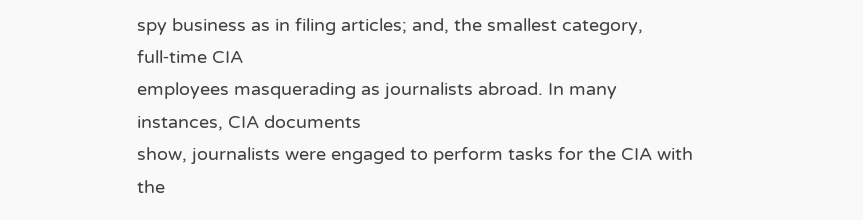spy business as in filing articles; and, the smallest category, full‑time CIA
employees masquerading as journalists abroad. In many instances, CIA documents
show, journalists were engaged to perform tasks for the CIA with the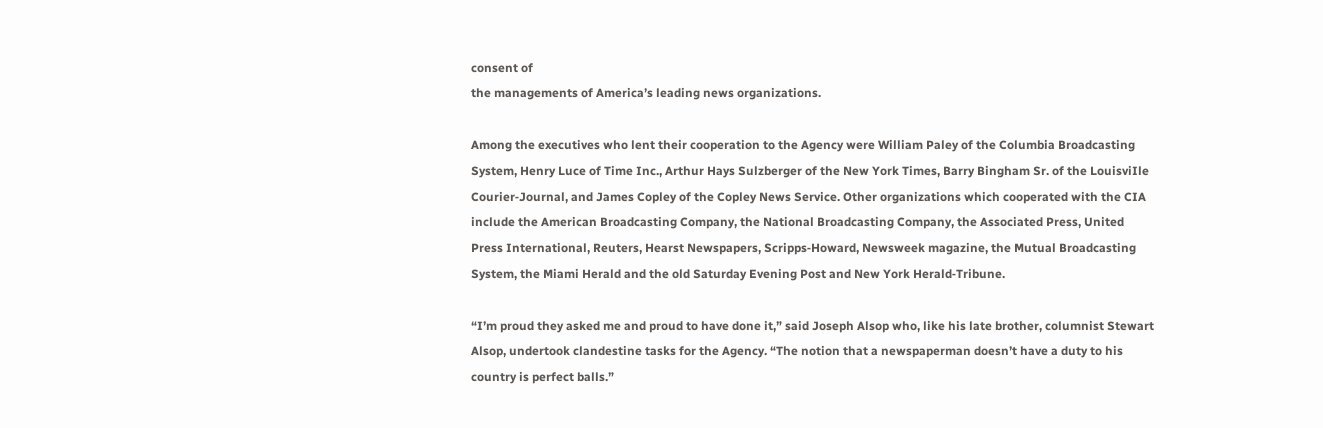consent of
the managements of America’s leading news organizations.

Among the executives who lent their cooperation to the Agency were William Paley of the Columbia Broadcasting System, Henry Luce of Time Inc., Arthur Hays Sulzberger of the New York Times, Barry Bingham Sr. of the LouisviIle Courier‑Journal, and James Copley of the Copley News Service. Other organizations which cooperated with the CIA include the American Broadcasting Company, the National Broadcasting Company, the Associated Press, United Press International, Reuters, Hearst Newspapers, Scripps‑Howard, Newsweek magazine, the Mutual Broadcasting System, the Miami Herald and the old Saturday Evening Post and New York Herald‑Tribune.

“I’m proud they asked me and proud to have done it,” said Joseph Alsop who, like his late brother, columnist Stewart Alsop, undertook clandestine tasks for the Agency. “The notion that a newspaperman doesn’t have a duty to his country is perfect balls.”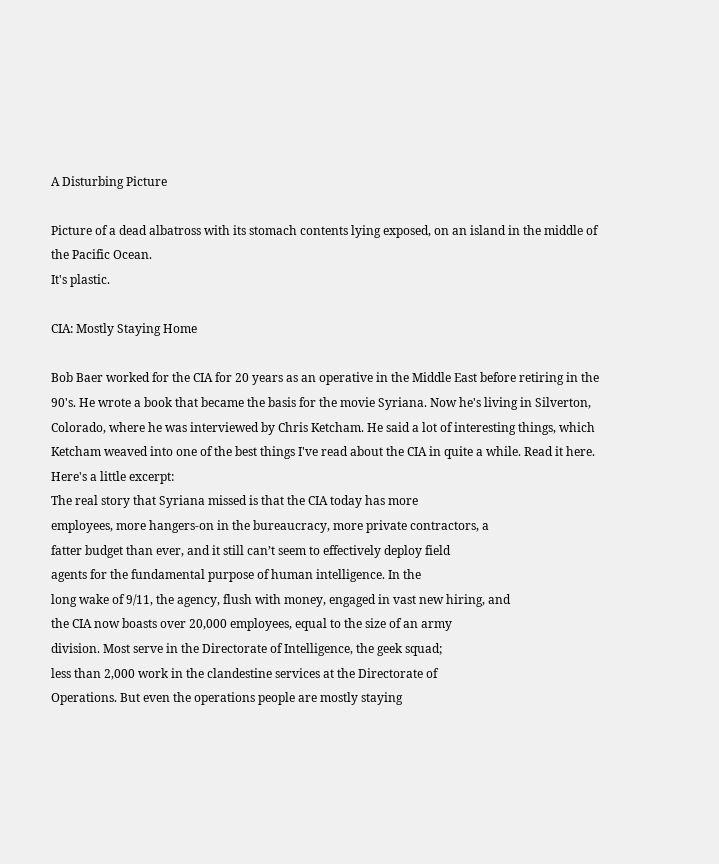A Disturbing Picture

Picture of a dead albatross with its stomach contents lying exposed, on an island in the middle of the Pacific Ocean.
It's plastic.

CIA: Mostly Staying Home

Bob Baer worked for the CIA for 20 years as an operative in the Middle East before retiring in the 90's. He wrote a book that became the basis for the movie Syriana. Now he's living in Silverton, Colorado, where he was interviewed by Chris Ketcham. He said a lot of interesting things, which Ketcham weaved into one of the best things I've read about the CIA in quite a while. Read it here. Here's a little excerpt:
The real story that Syriana missed is that the CIA today has more
employees, more hangers-on in the bureaucracy, more private contractors, a
fatter budget than ever, and it still can’t seem to effectively deploy field
agents for the fundamental purpose of human intelligence. In the
long wake of 9/11, the agency, flush with money, engaged in vast new hiring, and
the CIA now boasts over 20,000 employees, equal to the size of an army
division. Most serve in the Directorate of Intelligence, the geek squad;
less than 2,000 work in the clandestine services at the Directorate of
Operations. But even the operations people are mostly staying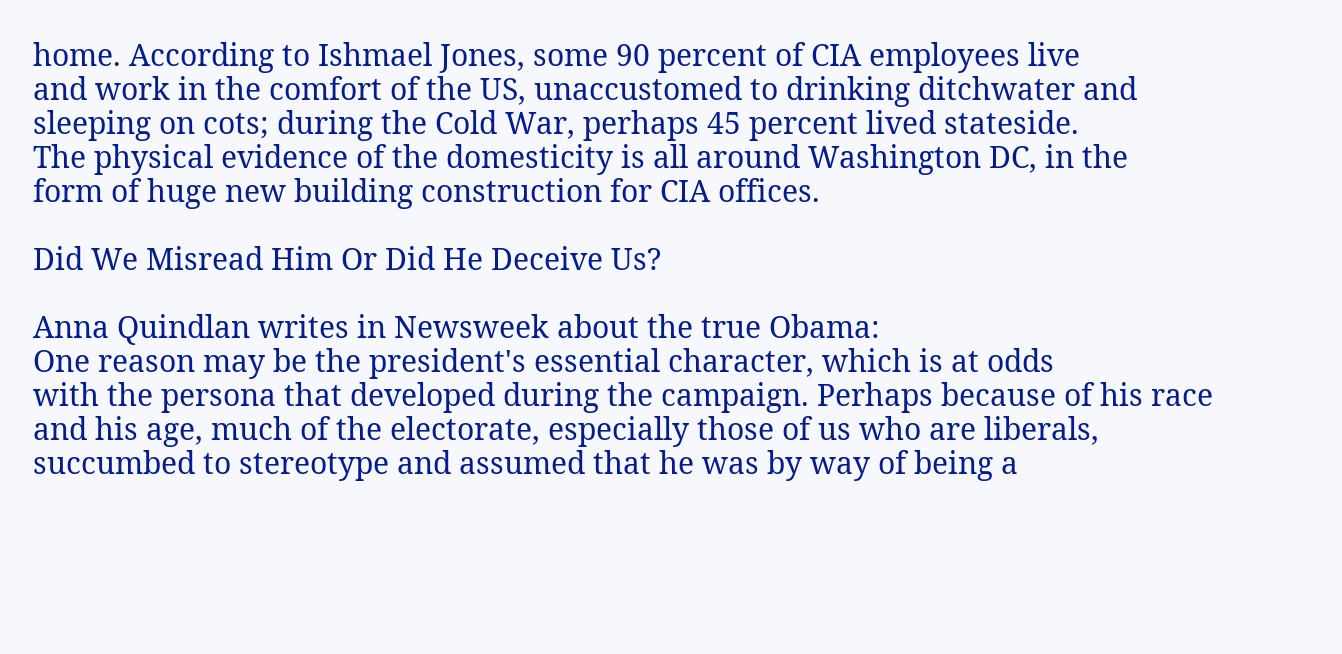home. According to Ishmael Jones, some 90 percent of CIA employees live
and work in the comfort of the US, unaccustomed to drinking ditchwater and
sleeping on cots; during the Cold War, perhaps 45 percent lived stateside.
The physical evidence of the domesticity is all around Washington DC, in the
form of huge new building construction for CIA offices.

Did We Misread Him Or Did He Deceive Us?

Anna Quindlan writes in Newsweek about the true Obama:
One reason may be the president's essential character, which is at odds
with the persona that developed during the campaign. Perhaps because of his race
and his age, much of the electorate, especially those of us who are liberals,
succumbed to stereotype and assumed that he was by way of being a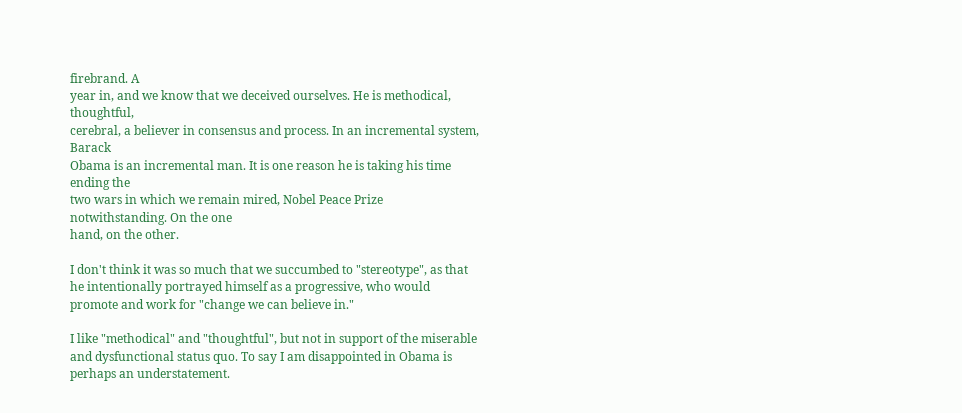firebrand. A
year in, and we know that we deceived ourselves. He is methodical, thoughtful,
cerebral, a believer in consensus and process. In an incremental system, Barack
Obama is an incremental man. It is one reason he is taking his time ending the
two wars in which we remain mired, Nobel Peace Prize notwithstanding. On the one
hand, on the other.

I don't think it was so much that we succumbed to "stereotype", as that he intentionally portrayed himself as a progressive, who would promote and work for "change we can believe in."

I like "methodical" and "thoughtful", but not in support of the miserable and dysfunctional status quo. To say I am disappointed in Obama is perhaps an understatement.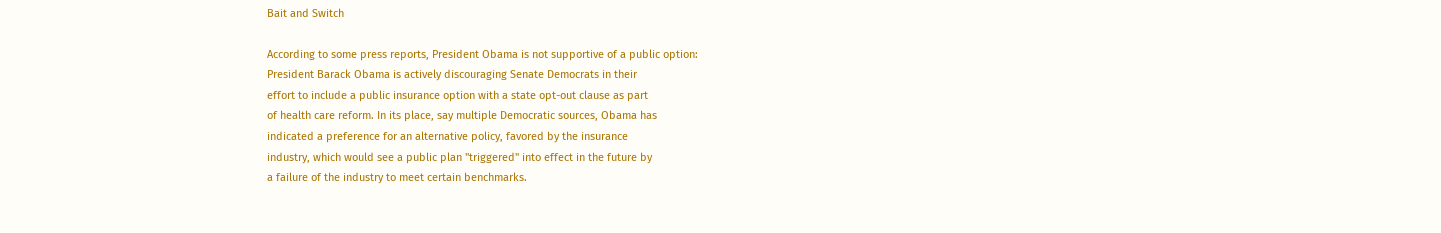Bait and Switch

According to some press reports, President Obama is not supportive of a public option:
President Barack Obama is actively discouraging Senate Democrats in their
effort to include a public insurance option with a state opt-out clause as part
of health care reform. In its place, say multiple Democratic sources, Obama has
indicated a preference for an alternative policy, favored by the insurance
industry, which would see a public plan "triggered" into effect in the future by
a failure of the industry to meet certain benchmarks.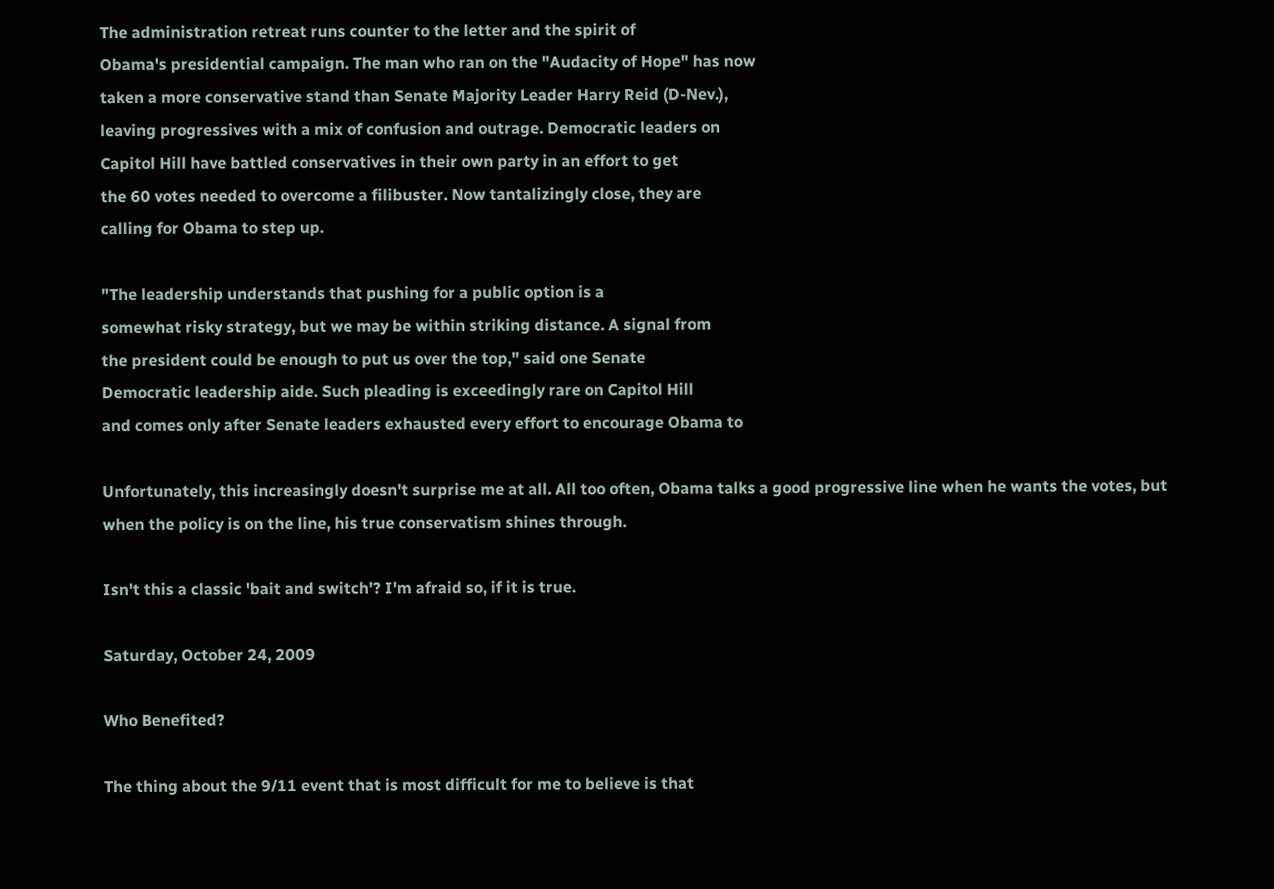The administration retreat runs counter to the letter and the spirit of
Obama's presidential campaign. The man who ran on the "Audacity of Hope" has now
taken a more conservative stand than Senate Majority Leader Harry Reid (D-Nev.),
leaving progressives with a mix of confusion and outrage. Democratic leaders on
Capitol Hill have battled conservatives in their own party in an effort to get
the 60 votes needed to overcome a filibuster. Now tantalizingly close, they are
calling for Obama to step up.

"The leadership understands that pushing for a public option is a
somewhat risky strategy, but we may be within striking distance. A signal from
the president could be enough to put us over the top," said one Senate
Democratic leadership aide. Such pleading is exceedingly rare on Capitol Hill
and comes only after Senate leaders exhausted every effort to encourage Obama to

Unfortunately, this increasingly doesn't surprise me at all. All too often, Obama talks a good progressive line when he wants the votes, but when the policy is on the line, his true conservatism shines through.

Isn't this a classic 'bait and switch'? I'm afraid so, if it is true.

Saturday, October 24, 2009

Who Benefited?

The thing about the 9/11 event that is most difficult for me to believe is that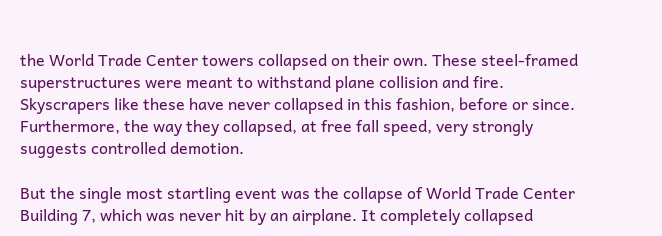the World Trade Center towers collapsed on their own. These steel-framed superstructures were meant to withstand plane collision and fire. Skyscrapers like these have never collapsed in this fashion, before or since. Furthermore, the way they collapsed, at free fall speed, very strongly suggests controlled demotion.

But the single most startling event was the collapse of World Trade Center Building 7, which was never hit by an airplane. It completely collapsed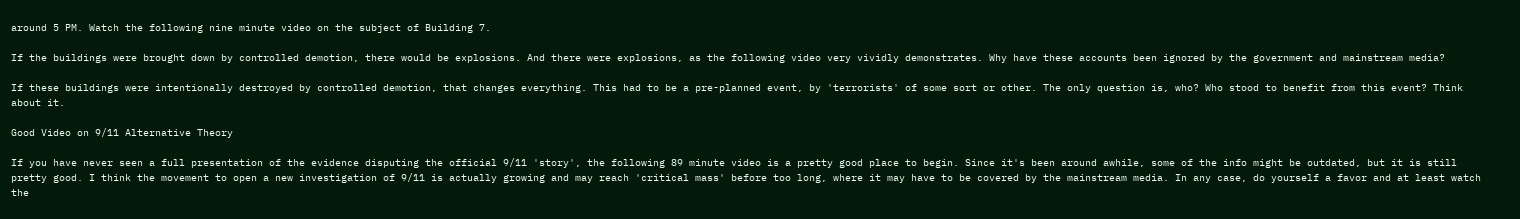around 5 PM. Watch the following nine minute video on the subject of Building 7.

If the buildings were brought down by controlled demotion, there would be explosions. And there were explosions, as the following video very vividly demonstrates. Why have these accounts been ignored by the government and mainstream media?

If these buildings were intentionally destroyed by controlled demotion, that changes everything. This had to be a pre-planned event, by 'terrorists' of some sort or other. The only question is, who? Who stood to benefit from this event? Think about it.

Good Video on 9/11 Alternative Theory

If you have never seen a full presentation of the evidence disputing the official 9/11 'story', the following 89 minute video is a pretty good place to begin. Since it's been around awhile, some of the info might be outdated, but it is still pretty good. I think the movement to open a new investigation of 9/11 is actually growing and may reach 'critical mass' before too long, where it may have to be covered by the mainstream media. In any case, do yourself a favor and at least watch the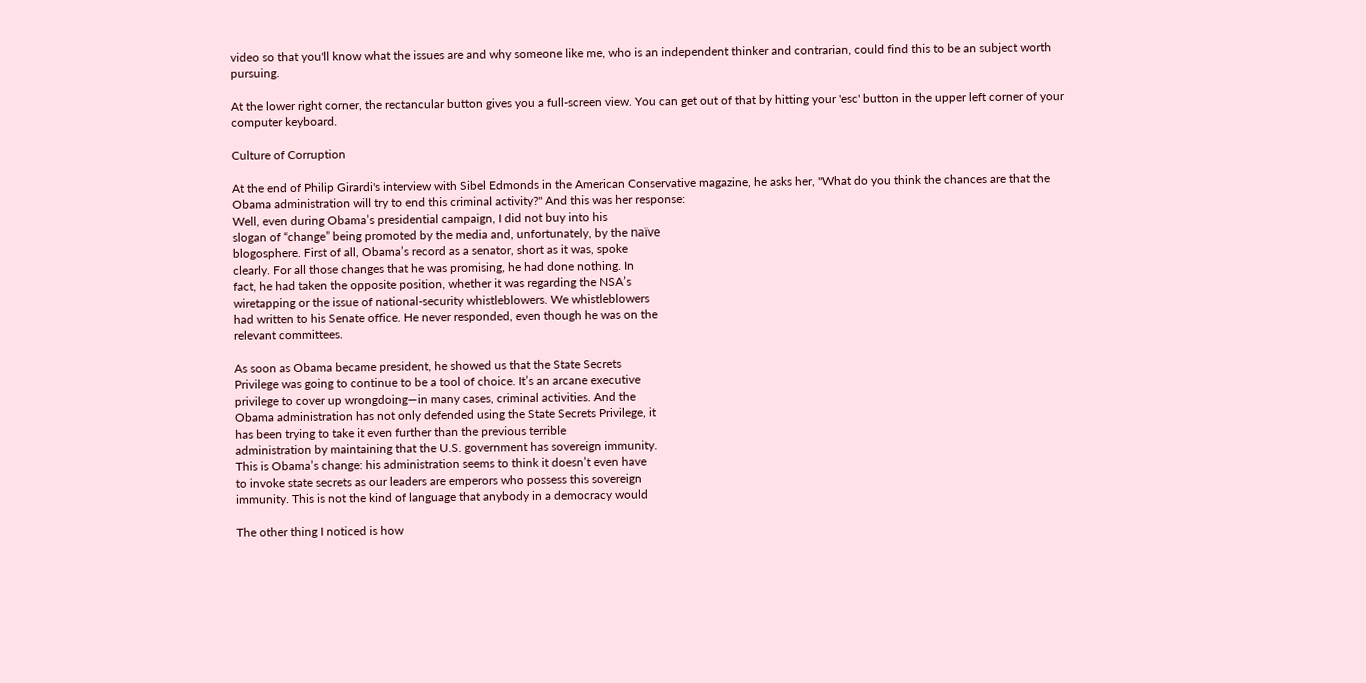video so that you'll know what the issues are and why someone like me, who is an independent thinker and contrarian, could find this to be an subject worth pursuing.

At the lower right corner, the rectancular button gives you a full-screen view. You can get out of that by hitting your 'esc' button in the upper left corner of your computer keyboard.

Culture of Corruption

At the end of Philip Girardi's interview with Sibel Edmonds in the American Conservative magazine, he asks her, "What do you think the chances are that the Obama administration will try to end this criminal activity?" And this was her response:
Well, even during Obama’s presidential campaign, I did not buy into his
slogan of “change” being promoted by the media and, unfortunately, by the naïve
blogosphere. First of all, Obama’s record as a senator, short as it was, spoke
clearly. For all those changes that he was promising, he had done nothing. In
fact, he had taken the opposite position, whether it was regarding the NSA’s
wiretapping or the issue of national-security whistleblowers. We whistleblowers
had written to his Senate office. He never responded, even though he was on the
relevant committees.

As soon as Obama became president, he showed us that the State Secrets
Privilege was going to continue to be a tool of choice. It’s an arcane executive
privilege to cover up wrongdoing—in many cases, criminal activities. And the
Obama administration has not only defended using the State Secrets Privilege, it
has been trying to take it even further than the previous terrible
administration by maintaining that the U.S. government has sovereign immunity.
This is Obama’s change: his administration seems to think it doesn’t even have
to invoke state secrets as our leaders are emperors who possess this sovereign
immunity. This is not the kind of language that anybody in a democracy would

The other thing I noticed is how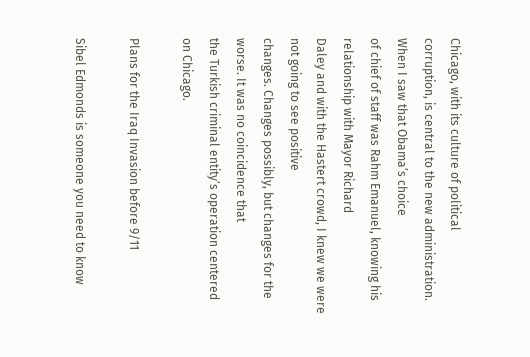Chicago, with its culture of political
corruption, is central to the new administration. When I saw that Obama’s choice
of chief of staff was Rahm Emanuel, knowing his relationship with Mayor Richard
Daley and with the Hastert crowd, I knew we were not going to see positive
changes. Changes possibly, but changes for the worse. It was no coincidence that
the Turkish criminal entity’s operation centered on Chicago.

Plans for the Iraq Invasion before 9/11

Sibel Edmonds is someone you need to know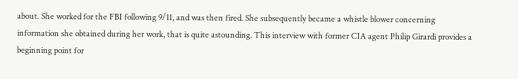about. She worked for the FBI following 9/11, and was then fired. She subsequently became a whistle blower concerning information she obtained during her work, that is quite astounding. This interview with former CIA agent Philip Girardi provides a beginning point for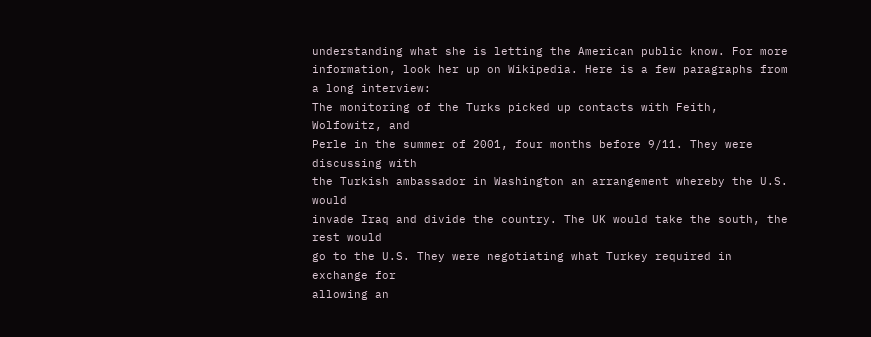understanding what she is letting the American public know. For more information, look her up on Wikipedia. Here is a few paragraphs from a long interview:
The monitoring of the Turks picked up contacts with Feith, Wolfowitz, and
Perle in the summer of 2001, four months before 9/11. They were discussing with
the Turkish ambassador in Washington an arrangement whereby the U.S. would
invade Iraq and divide the country. The UK would take the south, the rest would
go to the U.S. They were negotiating what Turkey required in exchange for
allowing an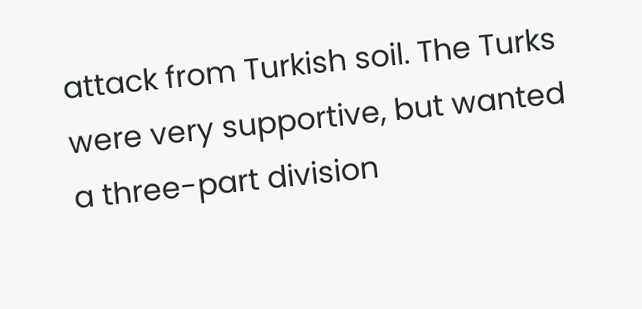attack from Turkish soil. The Turks were very supportive, but wanted
a three-part division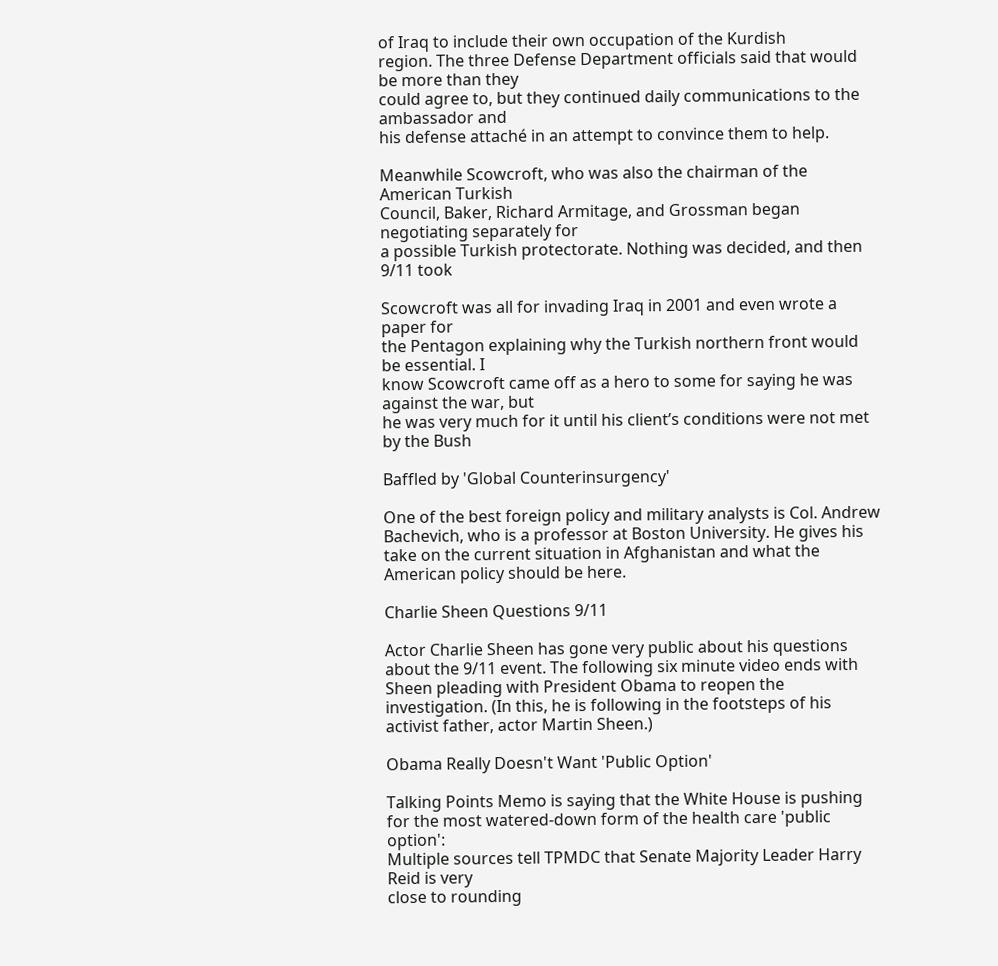of Iraq to include their own occupation of the Kurdish
region. The three Defense Department officials said that would be more than they
could agree to, but they continued daily communications to the ambassador and
his defense attaché in an attempt to convince them to help.

Meanwhile Scowcroft, who was also the chairman of the American Turkish
Council, Baker, Richard Armitage, and Grossman began negotiating separately for
a possible Turkish protectorate. Nothing was decided, and then 9/11 took

Scowcroft was all for invading Iraq in 2001 and even wrote a paper for
the Pentagon explaining why the Turkish northern front would be essential. I
know Scowcroft came off as a hero to some for saying he was against the war, but
he was very much for it until his client’s conditions were not met by the Bush

Baffled by 'Global Counterinsurgency'

One of the best foreign policy and military analysts is Col. Andrew Bachevich, who is a professor at Boston University. He gives his take on the current situation in Afghanistan and what the American policy should be here.

Charlie Sheen Questions 9/11

Actor Charlie Sheen has gone very public about his questions about the 9/11 event. The following six minute video ends with Sheen pleading with President Obama to reopen the investigation. (In this, he is following in the footsteps of his activist father, actor Martin Sheen.)

Obama Really Doesn't Want 'Public Option'

Talking Points Memo is saying that the White House is pushing for the most watered-down form of the health care 'public option':
Multiple sources tell TPMDC that Senate Majority Leader Harry Reid is very
close to rounding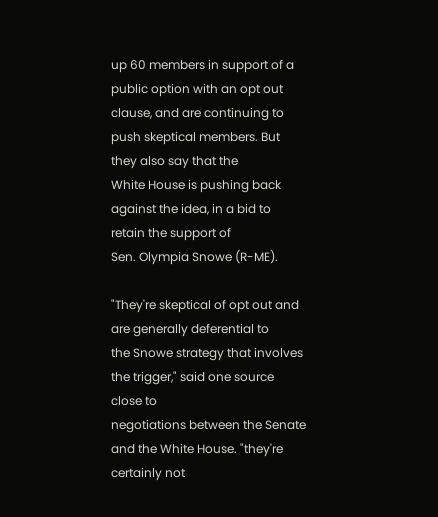up 60 members in support of a public option with an opt out
clause, and are continuing to push skeptical members. But they also say that the
White House is pushing back against the idea, in a bid to retain the support of
Sen. Olympia Snowe (R-ME).

"They're skeptical of opt out and are generally deferential to
the Snowe strategy that involves the trigger," said one source close to
negotiations between the Senate and the White House. "they're certainly not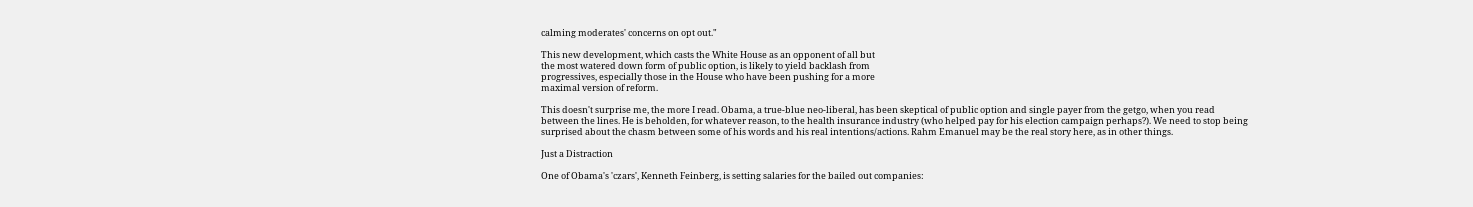calming moderates' concerns on opt out."

This new development, which casts the White House as an opponent of all but
the most watered down form of public option, is likely to yield backlash from
progressives, especially those in the House who have been pushing for a more
maximal version of reform.

This doesn't surprise me, the more I read. Obama, a true-blue neo-liberal, has been skeptical of public option and single payer from the getgo, when you read between the lines. He is beholden, for whatever reason, to the health insurance industry (who helped pay for his election campaign perhaps?). We need to stop being surprised about the chasm between some of his words and his real intentions/actions. Rahm Emanuel may be the real story here, as in other things.

Just a Distraction

One of Obama's 'czars', Kenneth Feinberg, is setting salaries for the bailed out companies: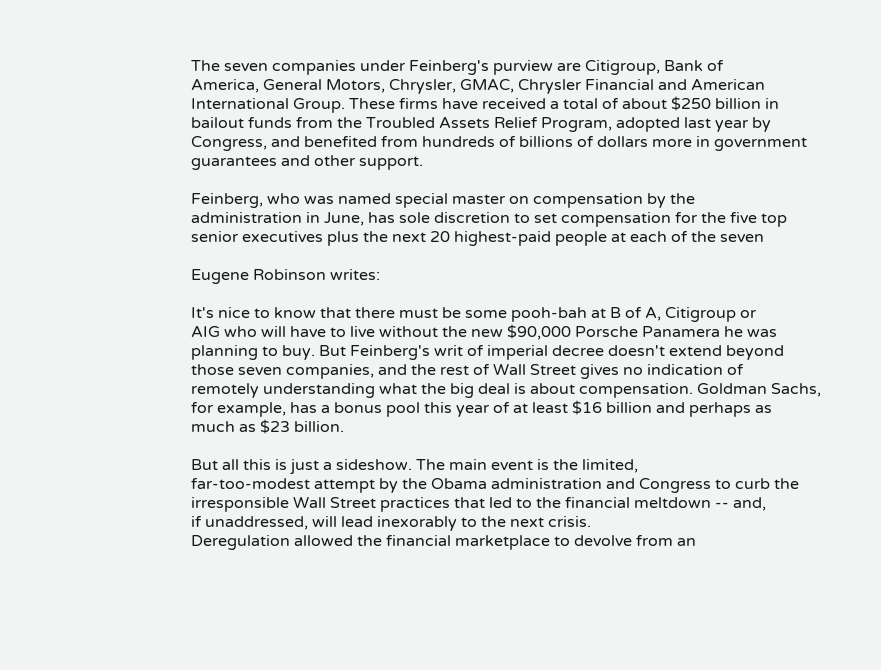The seven companies under Feinberg's purview are Citigroup, Bank of
America, General Motors, Chrysler, GMAC, Chrysler Financial and American
International Group. These firms have received a total of about $250 billion in
bailout funds from the Troubled Assets Relief Program, adopted last year by
Congress, and benefited from hundreds of billions of dollars more in government
guarantees and other support.

Feinberg, who was named special master on compensation by the
administration in June, has sole discretion to set compensation for the five top
senior executives plus the next 20 highest-paid people at each of the seven

Eugene Robinson writes:

It's nice to know that there must be some pooh-bah at B of A, Citigroup or
AIG who will have to live without the new $90,000 Porsche Panamera he was
planning to buy. But Feinberg's writ of imperial decree doesn't extend beyond
those seven companies, and the rest of Wall Street gives no indication of
remotely understanding what the big deal is about compensation. Goldman Sachs,
for example, has a bonus pool this year of at least $16 billion and perhaps as
much as $23 billion.

But all this is just a sideshow. The main event is the limited,
far-too-modest attempt by the Obama administration and Congress to curb the
irresponsible Wall Street practices that led to the financial meltdown -- and,
if unaddressed, will lead inexorably to the next crisis.
Deregulation allowed the financial marketplace to devolve from an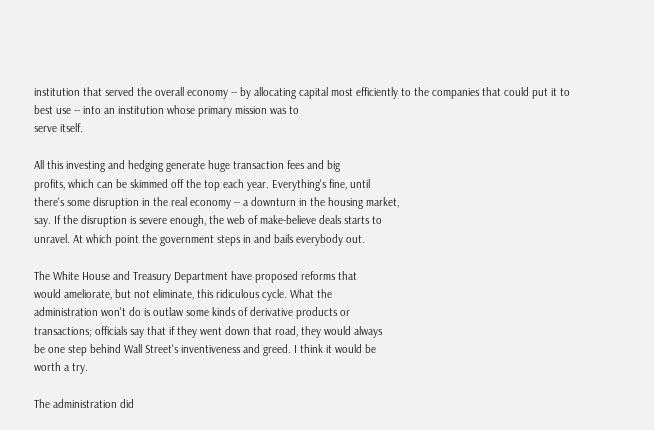institution that served the overall economy -- by allocating capital most efficiently to the companies that could put it to best use -- into an institution whose primary mission was to
serve itself.

All this investing and hedging generate huge transaction fees and big
profits, which can be skimmed off the top each year. Everything's fine, until
there's some disruption in the real economy -- a downturn in the housing market,
say. If the disruption is severe enough, the web of make-believe deals starts to
unravel. At which point the government steps in and bails everybody out.

The White House and Treasury Department have proposed reforms that
would ameliorate, but not eliminate, this ridiculous cycle. What the
administration won't do is outlaw some kinds of derivative products or
transactions; officials say that if they went down that road, they would always
be one step behind Wall Street's inventiveness and greed. I think it would be
worth a try.

The administration did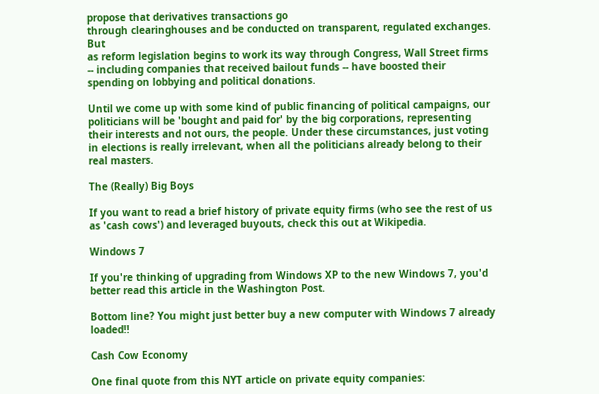propose that derivatives transactions go
through clearinghouses and be conducted on transparent, regulated exchanges. But
as reform legislation begins to work its way through Congress, Wall Street firms
-- including companies that received bailout funds -- have boosted their
spending on lobbying and political donations.

Until we come up with some kind of public financing of political campaigns, our politicians will be 'bought and paid for' by the big corporations, representing their interests and not ours, the people. Under these circumstances, just voting in elections is really irrelevant, when all the politicians already belong to their real masters.

The (Really) Big Boys

If you want to read a brief history of private equity firms (who see the rest of us as 'cash cows') and leveraged buyouts, check this out at Wikipedia.

Windows 7

If you're thinking of upgrading from Windows XP to the new Windows 7, you'd better read this article in the Washington Post.

Bottom line? You might just better buy a new computer with Windows 7 already loaded!!

Cash Cow Economy

One final quote from this NYT article on private equity companies: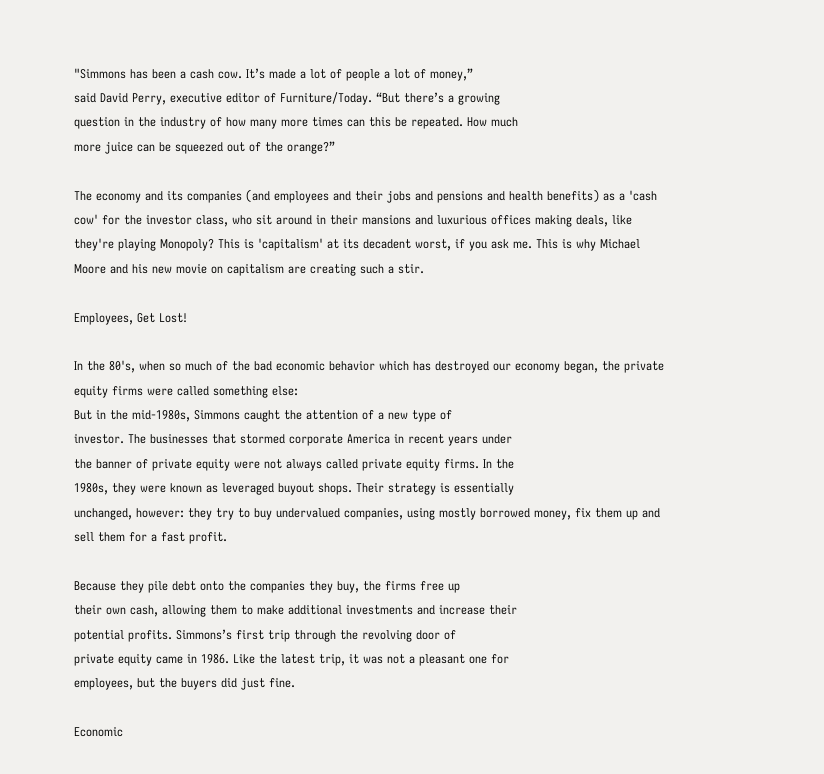"Simmons has been a cash cow. It’s made a lot of people a lot of money,”
said David Perry, executive editor of Furniture/Today. “But there’s a growing
question in the industry of how many more times can this be repeated. How much
more juice can be squeezed out of the orange?”

The economy and its companies (and employees and their jobs and pensions and health benefits) as a 'cash cow' for the investor class, who sit around in their mansions and luxurious offices making deals, like they're playing Monopoly? This is 'capitalism' at its decadent worst, if you ask me. This is why Michael Moore and his new movie on capitalism are creating such a stir.

Employees, Get Lost!

In the 80's, when so much of the bad economic behavior which has destroyed our economy began, the private equity firms were called something else:
But in the mid-1980s, Simmons caught the attention of a new type of
investor. The businesses that stormed corporate America in recent years under
the banner of private equity were not always called private equity firms. In the
1980s, they were known as leveraged buyout shops. Their strategy is essentially
unchanged, however: they try to buy undervalued companies, using mostly borrowed money, fix them up and sell them for a fast profit.

Because they pile debt onto the companies they buy, the firms free up
their own cash, allowing them to make additional investments and increase their
potential profits. Simmons’s first trip through the revolving door of
private equity came in 1986. Like the latest trip, it was not a pleasant one for
employees, but the buyers did just fine.

Economic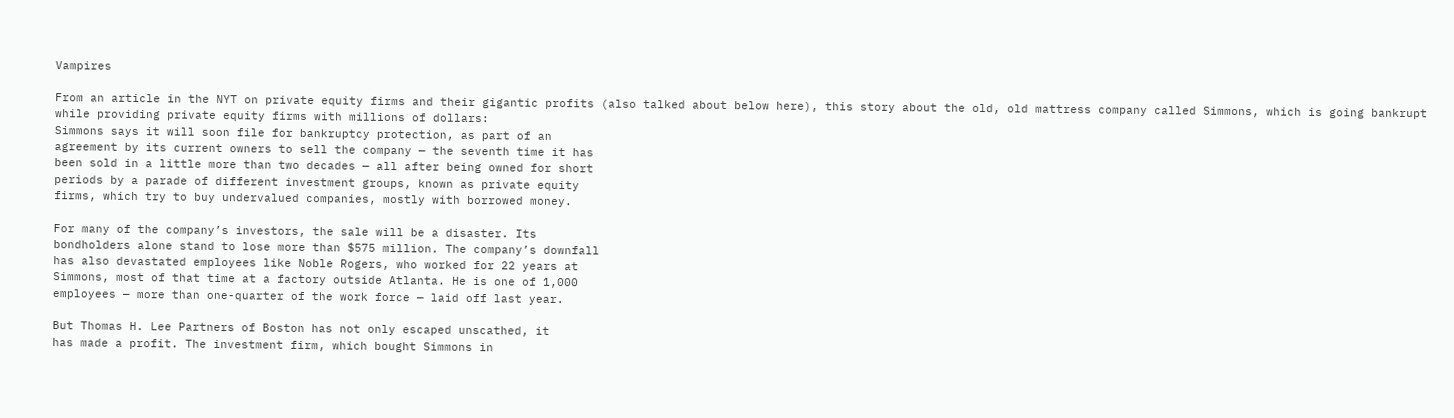Vampires

From an article in the NYT on private equity firms and their gigantic profits (also talked about below here), this story about the old, old mattress company called Simmons, which is going bankrupt while providing private equity firms with millions of dollars:
Simmons says it will soon file for bankruptcy protection, as part of an
agreement by its current owners to sell the company — the seventh time it has
been sold in a little more than two decades — all after being owned for short
periods by a parade of different investment groups, known as private equity
firms, which try to buy undervalued companies, mostly with borrowed money.

For many of the company’s investors, the sale will be a disaster. Its
bondholders alone stand to lose more than $575 million. The company’s downfall
has also devastated employees like Noble Rogers, who worked for 22 years at
Simmons, most of that time at a factory outside Atlanta. He is one of 1,000
employees — more than one-quarter of the work force — laid off last year.

But Thomas H. Lee Partners of Boston has not only escaped unscathed, it
has made a profit. The investment firm, which bought Simmons in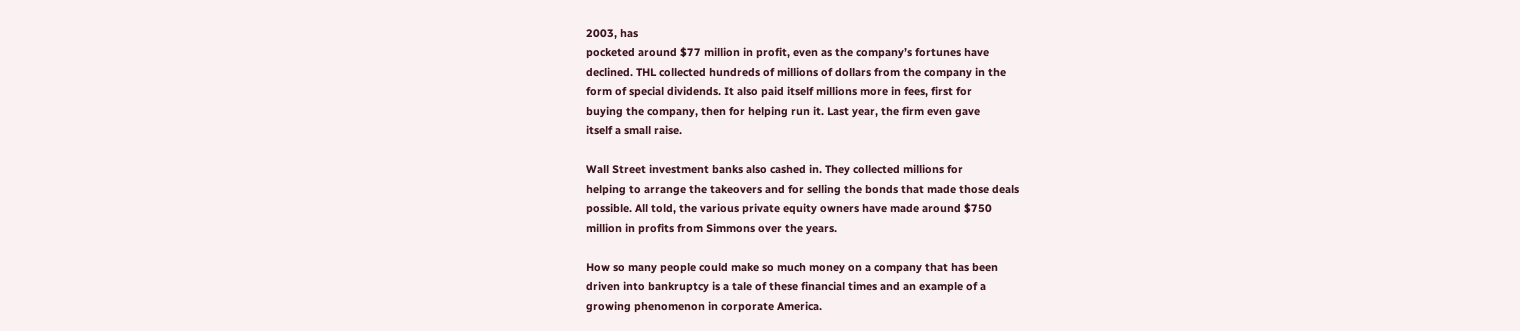2003, has
pocketed around $77 million in profit, even as the company’s fortunes have
declined. THL collected hundreds of millions of dollars from the company in the
form of special dividends. It also paid itself millions more in fees, first for
buying the company, then for helping run it. Last year, the firm even gave
itself a small raise.

Wall Street investment banks also cashed in. They collected millions for
helping to arrange the takeovers and for selling the bonds that made those deals
possible. All told, the various private equity owners have made around $750
million in profits from Simmons over the years.

How so many people could make so much money on a company that has been
driven into bankruptcy is a tale of these financial times and an example of a
growing phenomenon in corporate America.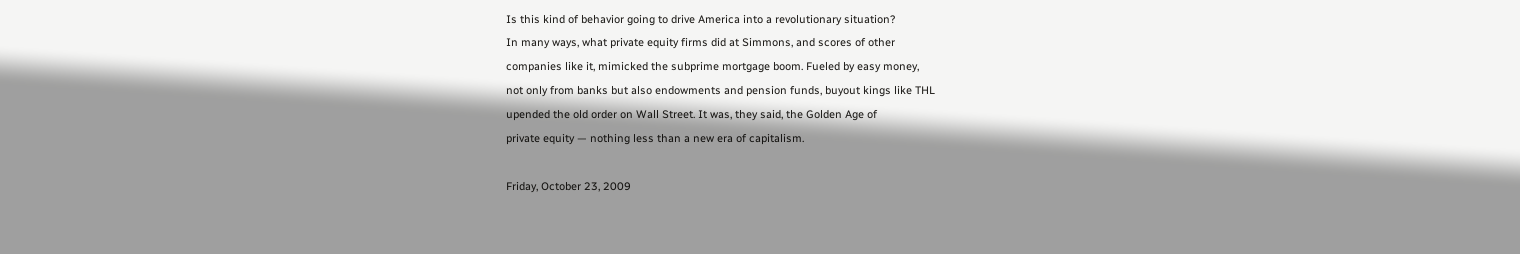Is this kind of behavior going to drive America into a revolutionary situation?
In many ways, what private equity firms did at Simmons, and scores of other
companies like it, mimicked the subprime mortgage boom. Fueled by easy money,
not only from banks but also endowments and pension funds, buyout kings like THL
upended the old order on Wall Street. It was, they said, the Golden Age of
private equity — nothing less than a new era of capitalism.

Friday, October 23, 2009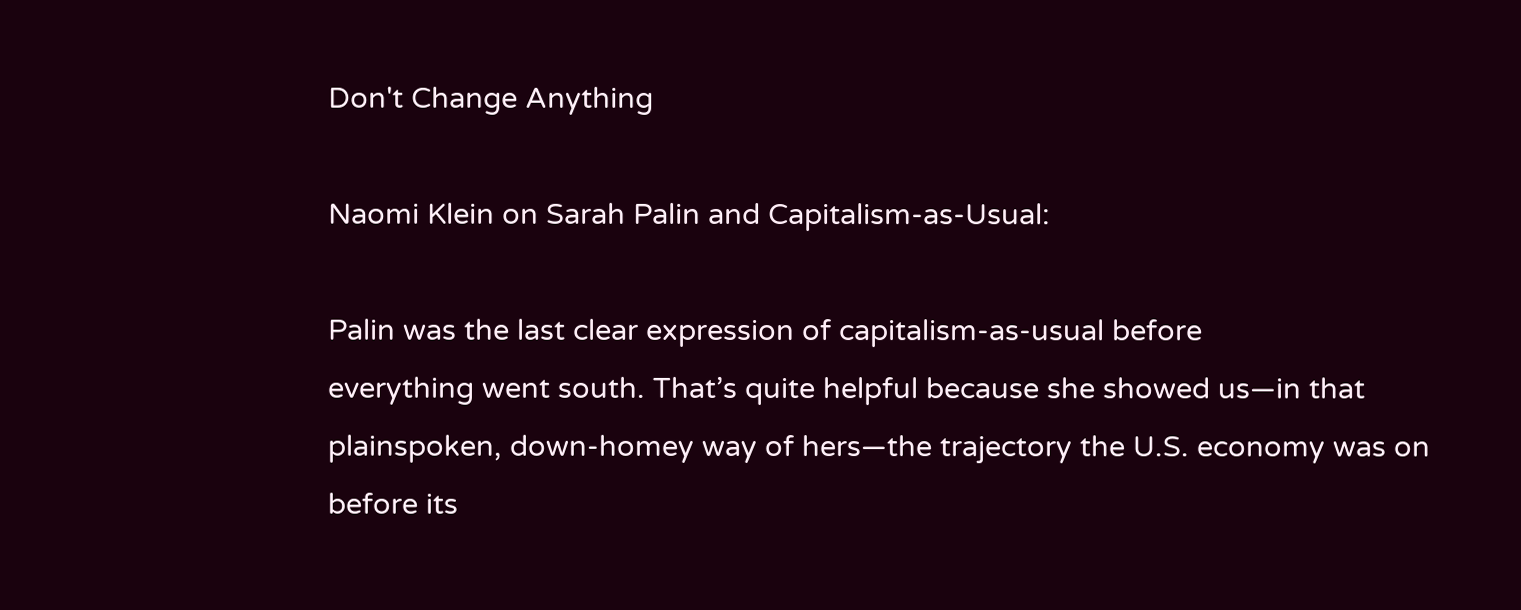Don't Change Anything

Naomi Klein on Sarah Palin and Capitalism-as-Usual:

Palin was the last clear expression of capitalism-as-usual before
everything went south. That’s quite helpful because she showed us—in that
plainspoken, down-homey way of hers—the trajectory the U.S. economy was on
before its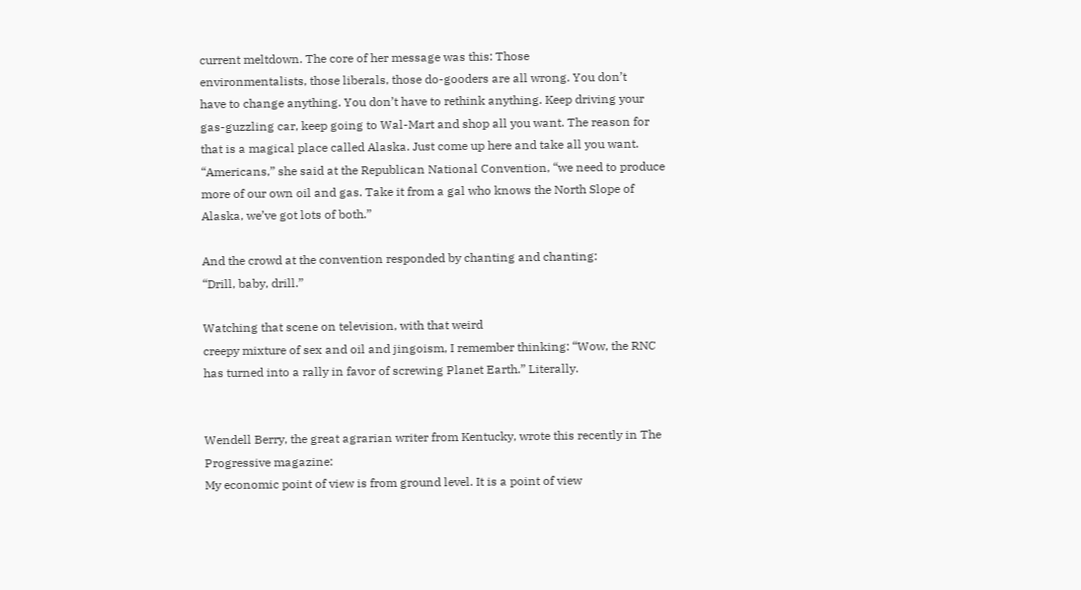current meltdown. The core of her message was this: Those
environmentalists, those liberals, those do-gooders are all wrong. You don’t
have to change anything. You don’t have to rethink anything. Keep driving your
gas-guzzling car, keep going to Wal-Mart and shop all you want. The reason for
that is a magical place called Alaska. Just come up here and take all you want.
“Americans,” she said at the Republican National Convention, “we need to produce
more of our own oil and gas. Take it from a gal who knows the North Slope of
Alaska, we’ve got lots of both.”

And the crowd at the convention responded by chanting and chanting:
“Drill, baby, drill.”

Watching that scene on television, with that weird
creepy mixture of sex and oil and jingoism, I remember thinking: “Wow, the RNC
has turned into a rally in favor of screwing Planet Earth.” Literally.


Wendell Berry, the great agrarian writer from Kentucky, wrote this recently in The Progressive magazine:
My economic point of view is from ground level. It is a point of view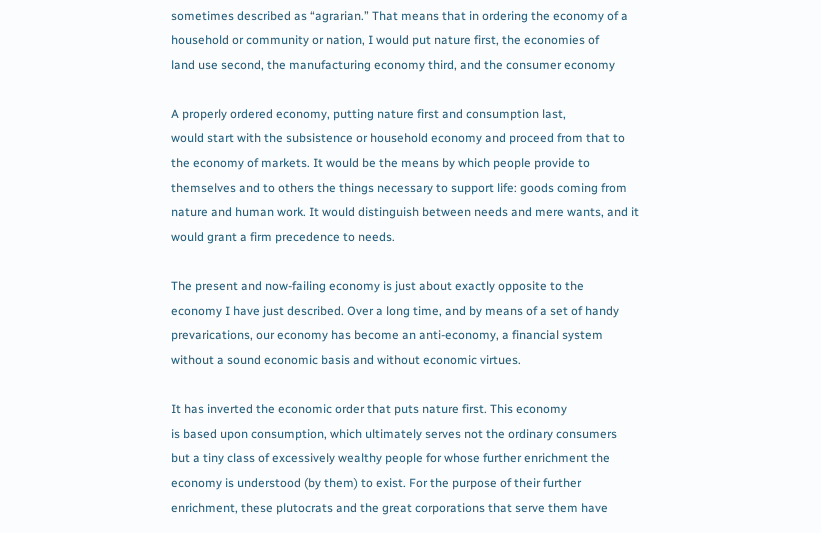sometimes described as “agrarian.” That means that in ordering the economy of a
household or community or nation, I would put nature first, the economies of
land use second, the manufacturing economy third, and the consumer economy

A properly ordered economy, putting nature first and consumption last,
would start with the subsistence or household economy and proceed from that to
the economy of markets. It would be the means by which people provide to
themselves and to others the things necessary to support life: goods coming from
nature and human work. It would distinguish between needs and mere wants, and it
would grant a firm precedence to needs.

The present and now-failing economy is just about exactly opposite to the
economy I have just described. Over a long time, and by means of a set of handy
prevarications, our economy has become an anti-economy, a financial system
without a sound economic basis and without economic virtues.

It has inverted the economic order that puts nature first. This economy
is based upon consumption, which ultimately serves not the ordinary consumers
but a tiny class of excessively wealthy people for whose further enrichment the
economy is understood (by them) to exist. For the purpose of their further
enrichment, these plutocrats and the great corporations that serve them have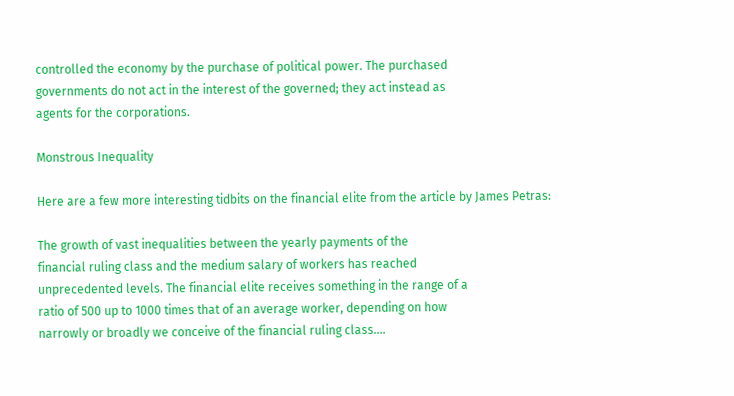controlled the economy by the purchase of political power. The purchased
governments do not act in the interest of the governed; they act instead as
agents for the corporations.

Monstrous Inequality

Here are a few more interesting tidbits on the financial elite from the article by James Petras:

The growth of vast inequalities between the yearly payments of the
financial ruling class and the medium salary of workers has reached
unprecedented levels. The financial elite receives something in the range of a
ratio of 500 up to 1000 times that of an average worker, depending on how
narrowly or broadly we conceive of the financial ruling class....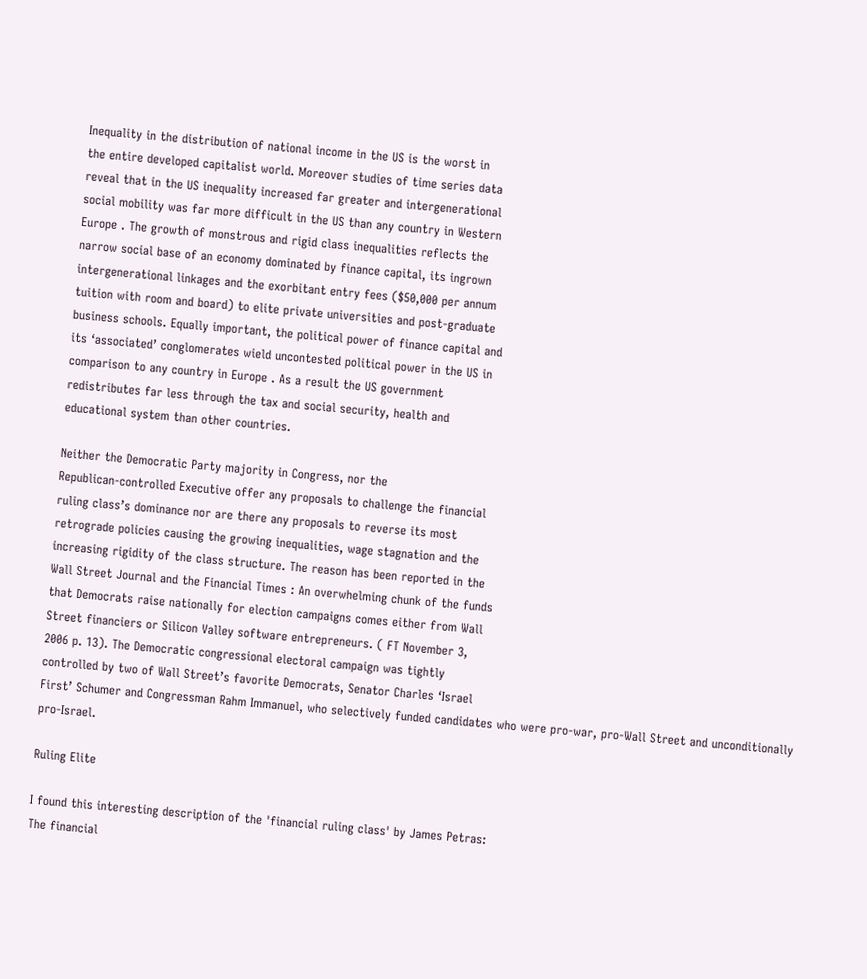Inequality in the distribution of national income in the US is the worst in
the entire developed capitalist world. Moreover studies of time series data
reveal that in the US inequality increased far greater and intergenerational
social mobility was far more difficult in the US than any country in Western
Europe . The growth of monstrous and rigid class inequalities reflects the
narrow social base of an economy dominated by finance capital, its ingrown
intergenerational linkages and the exorbitant entry fees ($50,000 per annum
tuition with room and board) to elite private universities and post-graduate
business schools. Equally important, the political power of finance capital and
its ‘associated’ conglomerates wield uncontested political power in the US in
comparison to any country in Europe . As a result the US government
redistributes far less through the tax and social security, health and
educational system than other countries.

Neither the Democratic Party majority in Congress, nor the
Republican-controlled Executive offer any proposals to challenge the financial
ruling class’s dominance nor are there any proposals to reverse its most
retrograde policies causing the growing inequalities, wage stagnation and the
increasing rigidity of the class structure. The reason has been reported in the
Wall Street Journal and the Financial Times : An overwhelming chunk of the funds
that Democrats raise nationally for election campaigns comes either from Wall
Street financiers or Silicon Valley software entrepreneurs. ( FT November 3,
2006 p. 13). The Democratic congressional electoral campaign was tightly
controlled by two of Wall Street’s favorite Democrats, Senator Charles ‘Israel
First’ Schumer and Congressman Rahm Immanuel, who selectively funded candidates who were pro-war, pro-Wall Street and unconditionally pro-Israel.

Ruling Elite

I found this interesting description of the 'financial ruling class' by James Petras:
The financial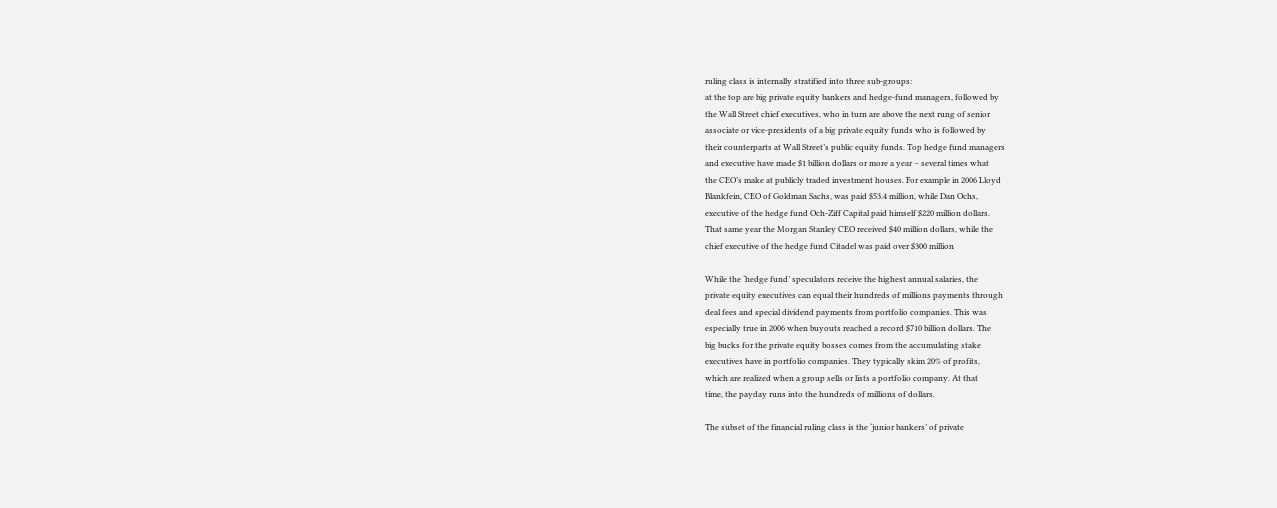ruling class is internally stratified into three sub-groups:
at the top are big private equity bankers and hedge-fund managers, followed by
the Wall Street chief executives, who in turn are above the next rung of senior
associate or vice-presidents of a big private equity funds who is followed by
their counterparts at Wall Street’s public equity funds. Top hedge fund managers
and executive have made $1 billion dollars or more a year – several times what
the CEO’s make at publicly traded investment houses. For example in 2006 Lloyd
Blankfein, CEO of Goldman Sachs, was paid $53.4 million, while Dan Ochs,
executive of the hedge fund Och-Ziff Capital paid himself $220 million dollars.
That same year the Morgan Stanley CEO received $40 million dollars, while the
chief executive of the hedge fund Citadel was paid over $300 million

While the ‘hedge fund’ speculators receive the highest annual salaries, the
private equity executives can equal their hundreds of millions payments through
deal fees and special dividend payments from portfolio companies. This was
especially true in 2006 when buyouts reached a record $710 billion dollars. The
big bucks for the private equity bosses comes from the accumulating stake
executives have in portfolio companies. They typically skim 20% of profits,
which are realized when a group sells or lists a portfolio company. At that
time, the payday runs into the hundreds of millions of dollars.

The subset of the financial ruling class is the ‘junior bankers’ of private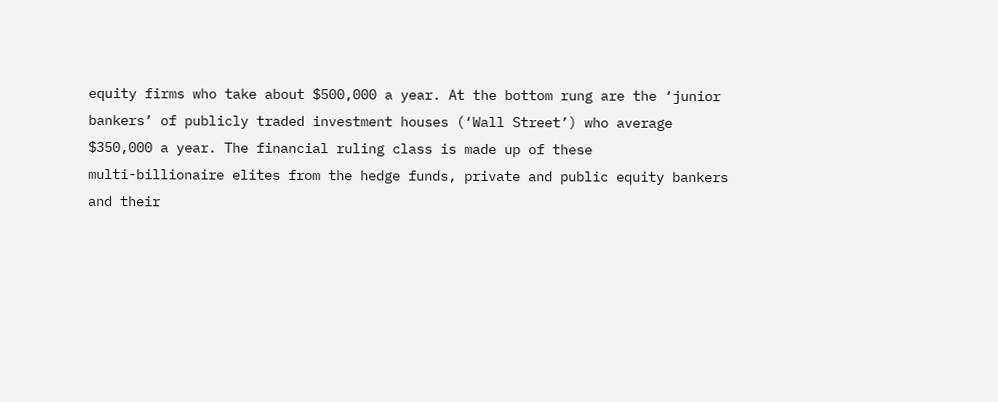equity firms who take about $500,000 a year. At the bottom rung are the ‘junior
bankers’ of publicly traded investment houses (‘Wall Street’) who average
$350,000 a year. The financial ruling class is made up of these
multi-billionaire elites from the hedge funds, private and public equity bankers
and their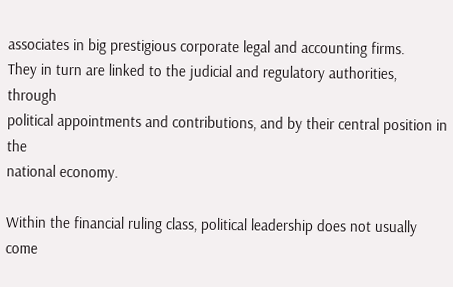associates in big prestigious corporate legal and accounting firms.
They in turn are linked to the judicial and regulatory authorities, through
political appointments and contributions, and by their central position in the
national economy.

Within the financial ruling class, political leadership does not usually
come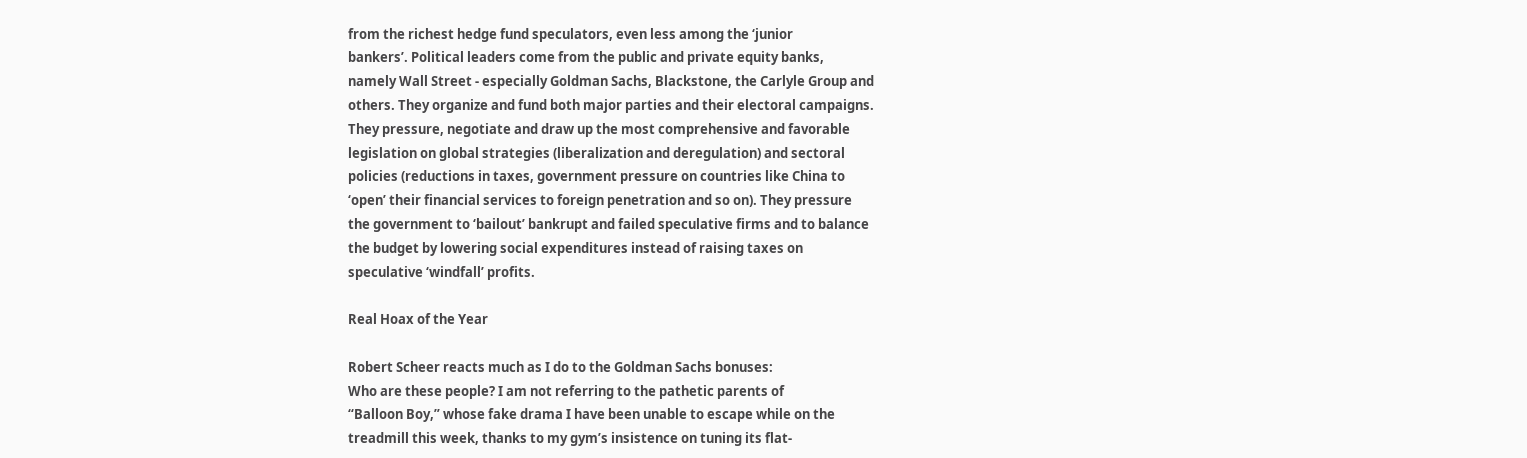from the richest hedge fund speculators, even less among the ‘junior
bankers’. Political leaders come from the public and private equity banks,
namely Wall Street - especially Goldman Sachs, Blackstone, the Carlyle Group and
others. They organize and fund both major parties and their electoral campaigns.
They pressure, negotiate and draw up the most comprehensive and favorable
legislation on global strategies (liberalization and deregulation) and sectoral
policies (reductions in taxes, government pressure on countries like China to
‘open’ their financial services to foreign penetration and so on). They pressure
the government to ‘bailout’ bankrupt and failed speculative firms and to balance
the budget by lowering social expenditures instead of raising taxes on
speculative ‘windfall’ profits.

Real Hoax of the Year

Robert Scheer reacts much as I do to the Goldman Sachs bonuses:
Who are these people? I am not referring to the pathetic parents of
“Balloon Boy,” whose fake drama I have been unable to escape while on the
treadmill this week, thanks to my gym’s insistence on tuning its flat-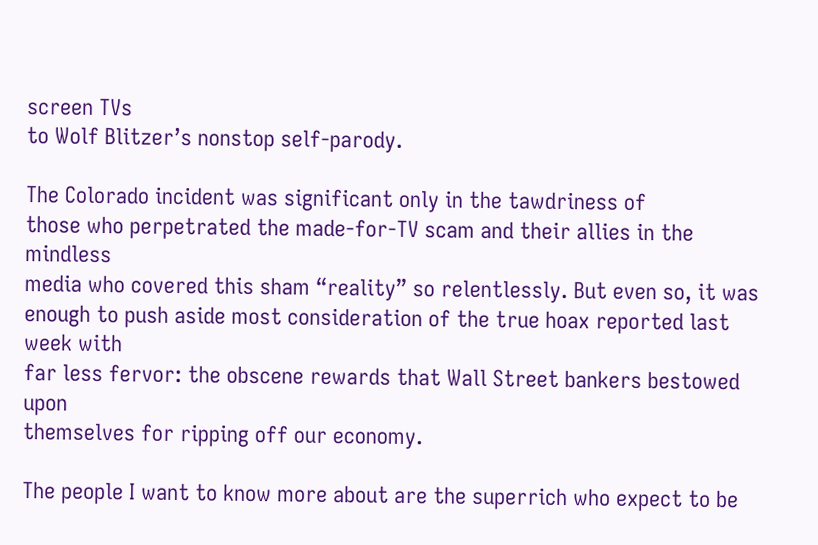screen TVs
to Wolf Blitzer’s nonstop self-parody.

The Colorado incident was significant only in the tawdriness of
those who perpetrated the made-for-TV scam and their allies in the mindless
media who covered this sham “reality” so relentlessly. But even so, it was
enough to push aside most consideration of the true hoax reported last week with
far less fervor: the obscene rewards that Wall Street bankers bestowed upon
themselves for ripping off our economy.

The people I want to know more about are the superrich who expect to be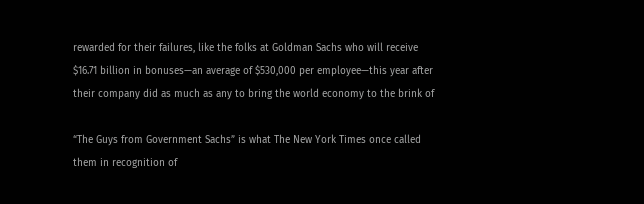rewarded for their failures, like the folks at Goldman Sachs who will receive
$16.71 billion in bonuses—an average of $530,000 per employee—this year after
their company did as much as any to bring the world economy to the brink of

“The Guys from Government Sachs” is what The New York Times once called
them in recognition of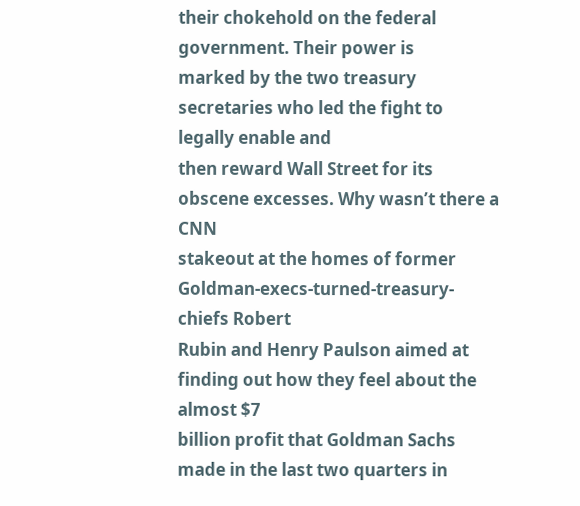their chokehold on the federal government. Their power is
marked by the two treasury secretaries who led the fight to legally enable and
then reward Wall Street for its obscene excesses. Why wasn’t there a CNN
stakeout at the homes of former Goldman-execs-turned-treasury-chiefs Robert
Rubin and Henry Paulson aimed at finding out how they feel about the almost $7
billion profit that Goldman Sachs made in the last two quarters in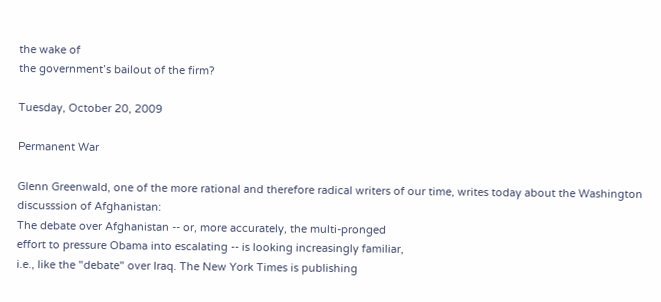the wake of
the government’s bailout of the firm?

Tuesday, October 20, 2009

Permanent War

Glenn Greenwald, one of the more rational and therefore radical writers of our time, writes today about the Washington discusssion of Afghanistan:
The debate over Afghanistan -- or, more accurately, the multi-pronged
effort to pressure Obama into escalating -- is looking increasingly familiar,
i.e., like the "debate" over Iraq. The New York Times is publishing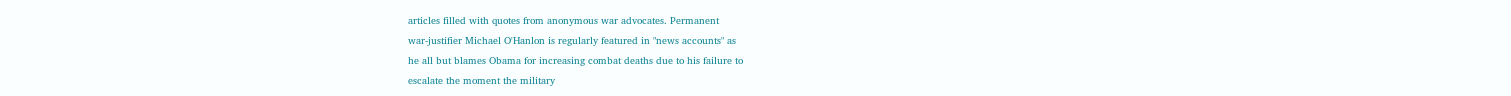articles filled with quotes from anonymous war advocates. Permanent
war-justifier Michael O'Hanlon is regularly featured in "news accounts" as
he all but blames Obama for increasing combat deaths due to his failure to
escalate the moment the military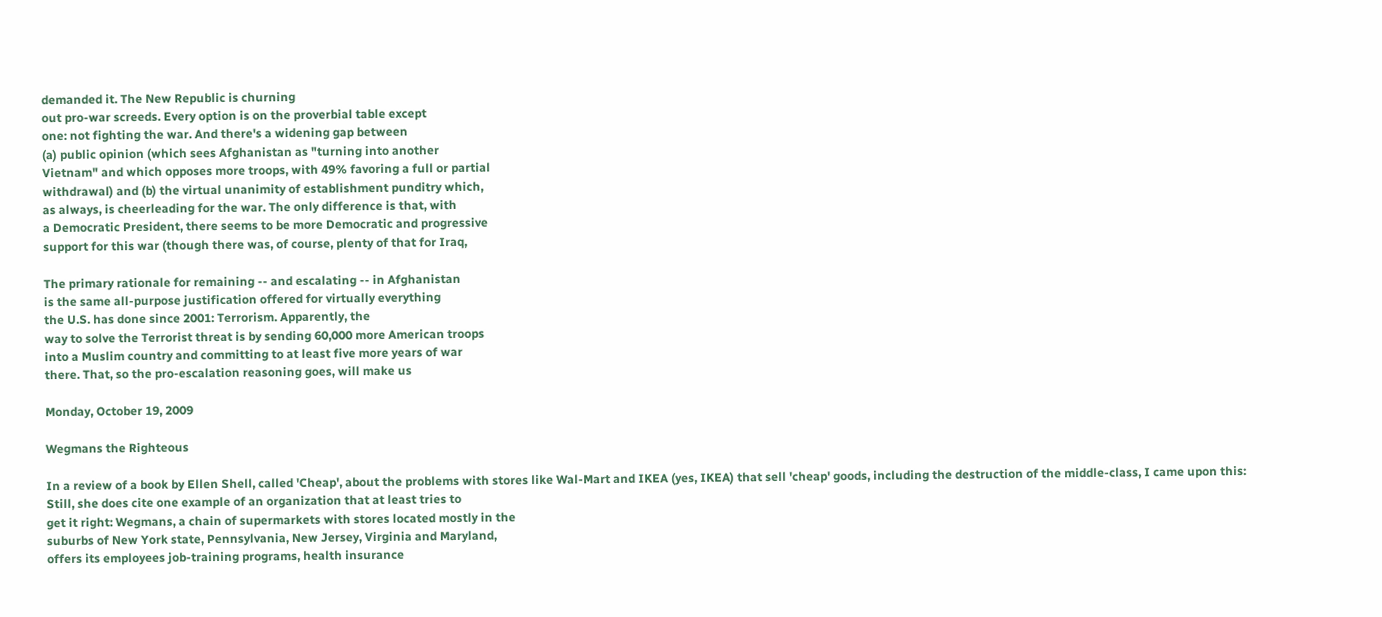demanded it. The New Republic is churning
out pro-war screeds. Every option is on the proverbial table except
one: not fighting the war. And there's a widening gap between
(a) public opinion (which sees Afghanistan as "turning into another
Vietnam" and which opposes more troops, with 49% favoring a full or partial
withdrawal) and (b) the virtual unanimity of establishment punditry which,
as always, is cheerleading for the war. The only difference is that, with
a Democratic President, there seems to be more Democratic and progressive
support for this war (though there was, of course, plenty of that for Iraq,

The primary rationale for remaining -- and escalating -- in Afghanistan
is the same all-purpose justification offered for virtually everything
the U.S. has done since 2001: Terrorism. Apparently, the
way to solve the Terrorist threat is by sending 60,000 more American troops
into a Muslim country and committing to at least five more years of war
there. That, so the pro-escalation reasoning goes, will make us

Monday, October 19, 2009

Wegmans the Righteous

In a review of a book by Ellen Shell, called 'Cheap', about the problems with stores like Wal-Mart and IKEA (yes, IKEA) that sell 'cheap' goods, including the destruction of the middle-class, I came upon this:
Still, she does cite one example of an organization that at least tries to
get it right: Wegmans, a chain of supermarkets with stores located mostly in the
suburbs of New York state, Pennsylvania, New Jersey, Virginia and Maryland,
offers its employees job-training programs, health insurance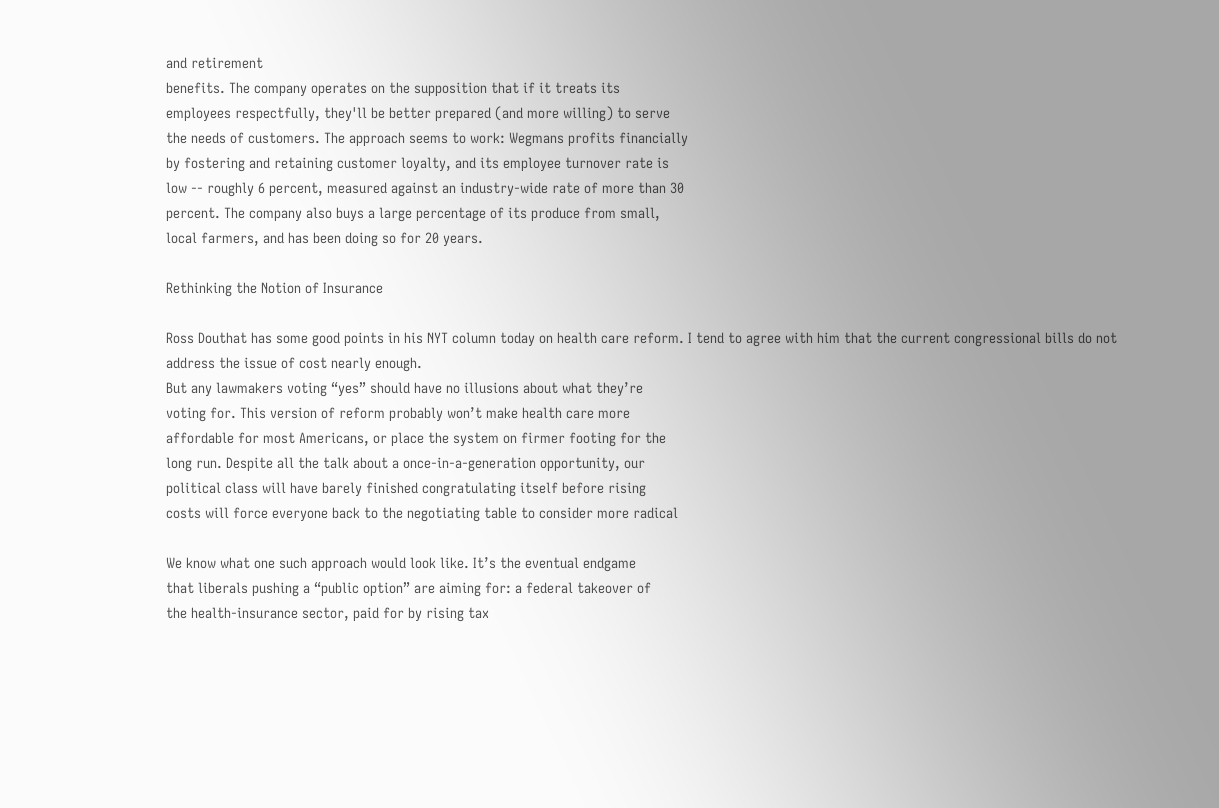and retirement
benefits. The company operates on the supposition that if it treats its
employees respectfully, they'll be better prepared (and more willing) to serve
the needs of customers. The approach seems to work: Wegmans profits financially
by fostering and retaining customer loyalty, and its employee turnover rate is
low -- roughly 6 percent, measured against an industry-wide rate of more than 30
percent. The company also buys a large percentage of its produce from small,
local farmers, and has been doing so for 20 years.

Rethinking the Notion of Insurance

Ross Douthat has some good points in his NYT column today on health care reform. I tend to agree with him that the current congressional bills do not address the issue of cost nearly enough.
But any lawmakers voting “yes” should have no illusions about what they’re
voting for. This version of reform probably won’t make health care more
affordable for most Americans, or place the system on firmer footing for the
long run. Despite all the talk about a once-in-a-generation opportunity, our
political class will have barely finished congratulating itself before rising
costs will force everyone back to the negotiating table to consider more radical

We know what one such approach would look like. It’s the eventual endgame
that liberals pushing a “public option” are aiming for: a federal takeover of
the health-insurance sector, paid for by rising tax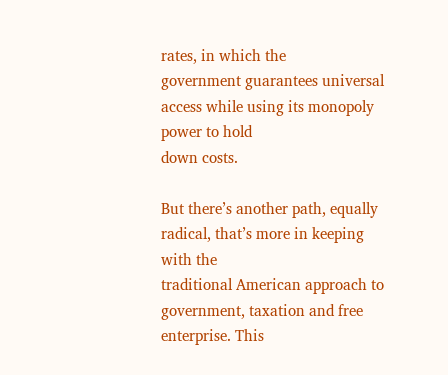rates, in which the
government guarantees universal access while using its monopoly power to hold
down costs.

But there’s another path, equally radical, that’s more in keeping with the
traditional American approach to government, taxation and free enterprise. This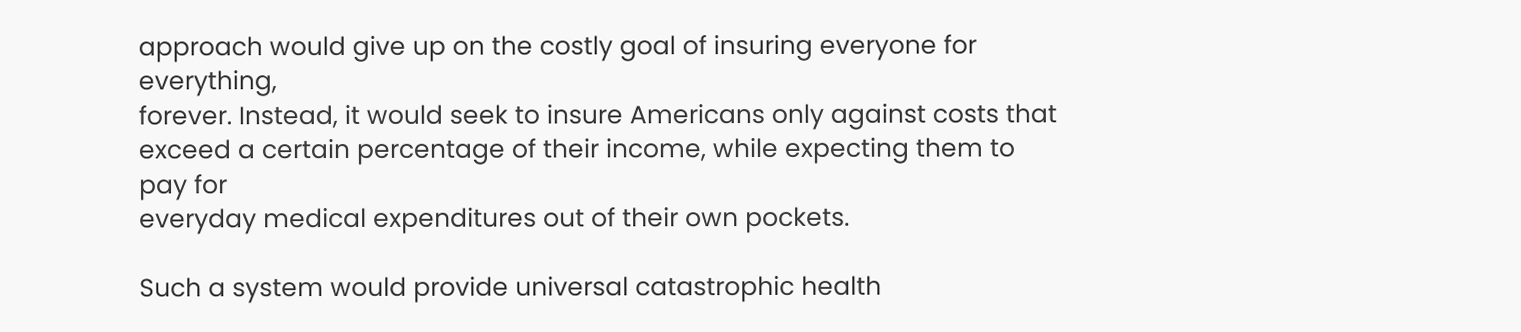approach would give up on the costly goal of insuring everyone for everything,
forever. Instead, it would seek to insure Americans only against costs that
exceed a certain percentage of their income, while expecting them to pay for
everyday medical expenditures out of their own pockets.

Such a system would provide universal catastrophic health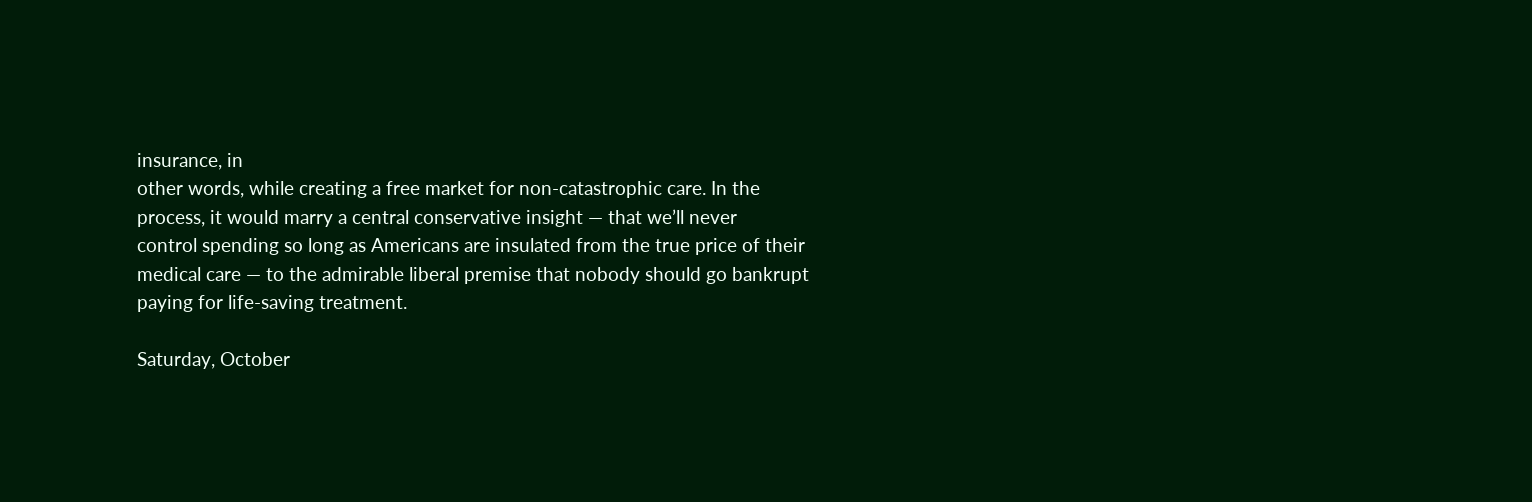insurance, in
other words, while creating a free market for non-catastrophic care. In the
process, it would marry a central conservative insight — that we’ll never
control spending so long as Americans are insulated from the true price of their
medical care — to the admirable liberal premise that nobody should go bankrupt
paying for life-saving treatment.

Saturday, October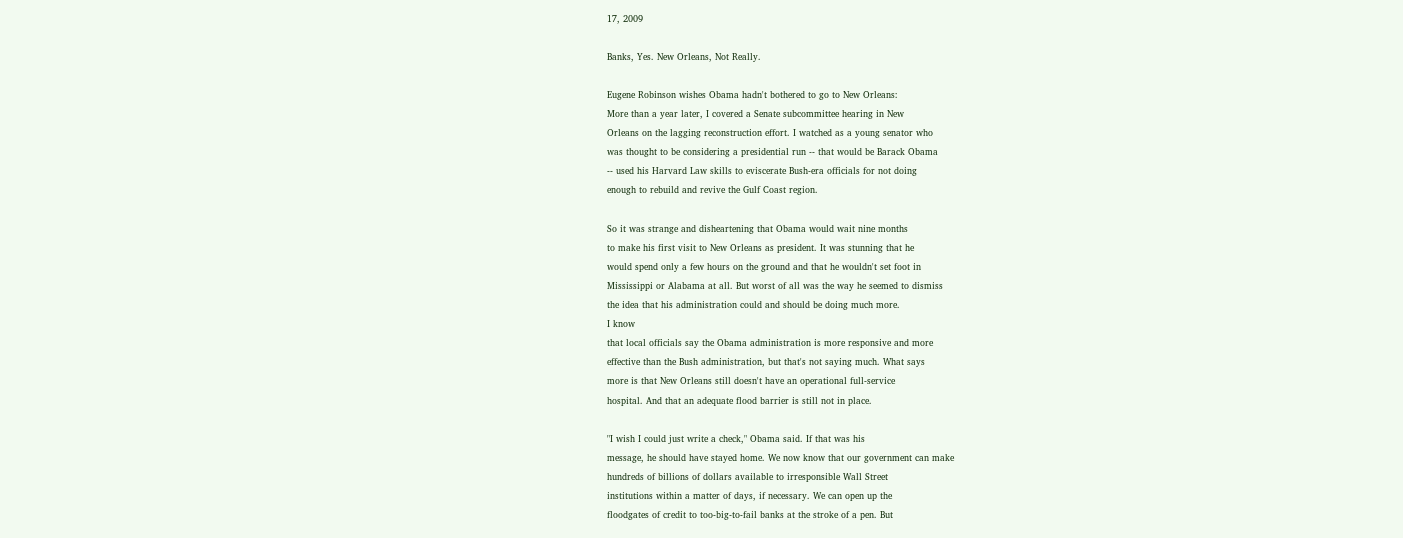17, 2009

Banks, Yes. New Orleans, Not Really.

Eugene Robinson wishes Obama hadn't bothered to go to New Orleans:
More than a year later, I covered a Senate subcommittee hearing in New
Orleans on the lagging reconstruction effort. I watched as a young senator who
was thought to be considering a presidential run -- that would be Barack Obama
-- used his Harvard Law skills to eviscerate Bush-era officials for not doing
enough to rebuild and revive the Gulf Coast region.

So it was strange and disheartening that Obama would wait nine months
to make his first visit to New Orleans as president. It was stunning that he
would spend only a few hours on the ground and that he wouldn't set foot in
Mississippi or Alabama at all. But worst of all was the way he seemed to dismiss
the idea that his administration could and should be doing much more.
I know
that local officials say the Obama administration is more responsive and more
effective than the Bush administration, but that's not saying much. What says
more is that New Orleans still doesn't have an operational full-service
hospital. And that an adequate flood barrier is still not in place.

"I wish I could just write a check," Obama said. If that was his
message, he should have stayed home. We now know that our government can make
hundreds of billions of dollars available to irresponsible Wall Street
institutions within a matter of days, if necessary. We can open up the
floodgates of credit to too-big-to-fail banks at the stroke of a pen. But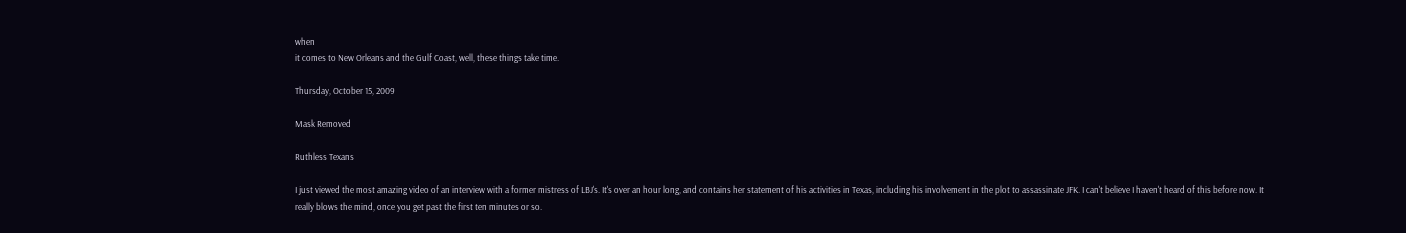when
it comes to New Orleans and the Gulf Coast, well, these things take time.

Thursday, October 15, 2009

Mask Removed

Ruthless Texans

I just viewed the most amazing video of an interview with a former mistress of LBJ's. It's over an hour long, and contains her statement of his activities in Texas, including his involvement in the plot to assassinate JFK. I can't believe I haven't heard of this before now. It really blows the mind, once you get past the first ten minutes or so.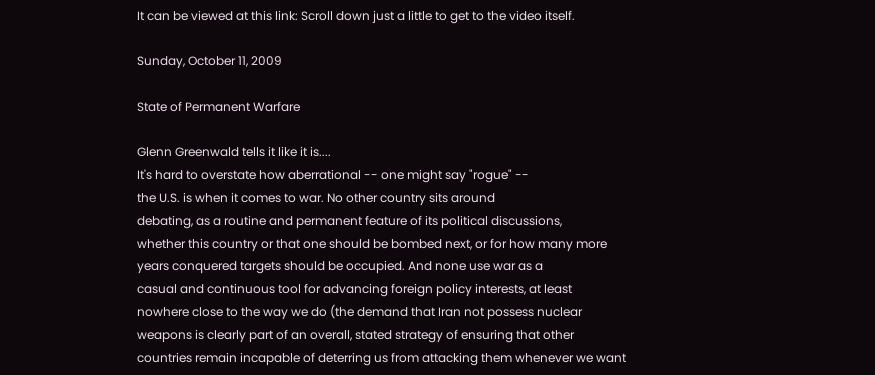It can be viewed at this link: Scroll down just a little to get to the video itself.

Sunday, October 11, 2009

State of Permanent Warfare

Glenn Greenwald tells it like it is....
It's hard to overstate how aberrational -- one might say "rogue" --
the U.S. is when it comes to war. No other country sits around
debating, as a routine and permanent feature of its political discussions,
whether this country or that one should be bombed next, or for how many more
years conquered targets should be occupied. And none use war as a
casual and continuous tool for advancing foreign policy interests, at least
nowhere close to the way we do (the demand that Iran not possess nuclear
weapons is clearly part of an overall, stated strategy of ensuring that other
countries remain incapable of deterring us from attacking them whenever we want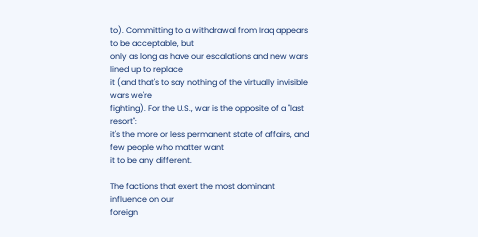to). Committing to a withdrawal from Iraq appears to be acceptable, but
only as long as have our escalations and new wars lined up to replace
it (and that's to say nothing of the virtually invisible wars we're
fighting). For the U.S., war is the opposite of a "last resort":
it's the more or less permanent state of affairs, and few people who matter want
it to be any different.

The factions that exert the most dominant influence on our
foreign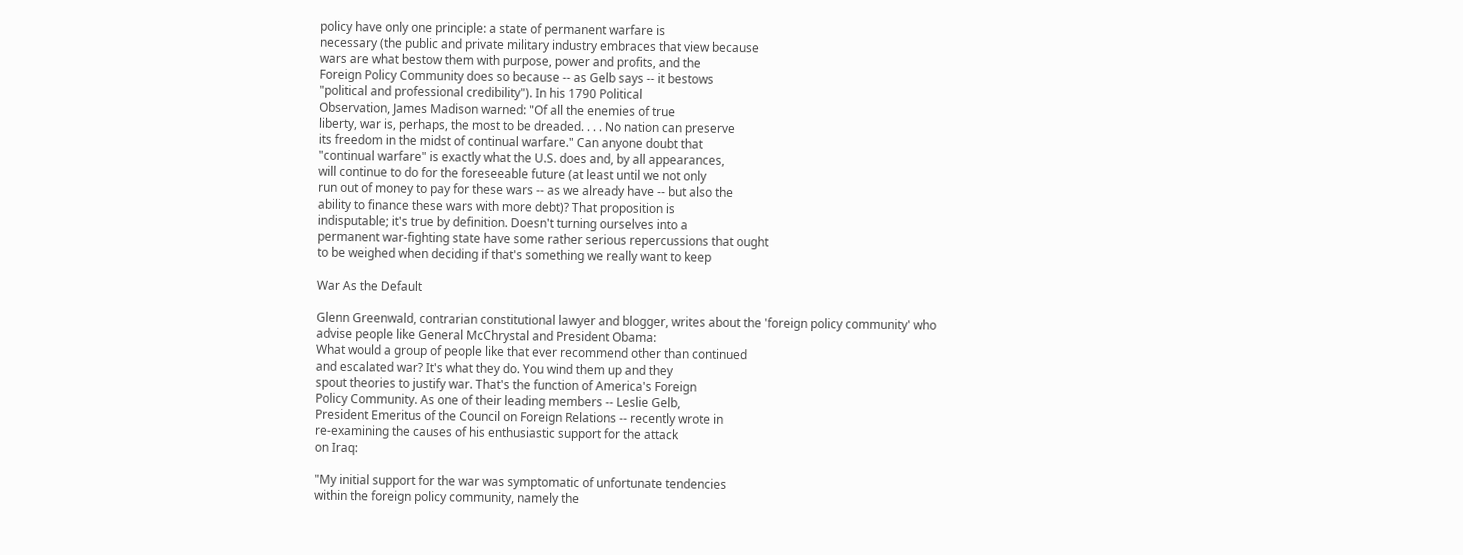policy have only one principle: a state of permanent warfare is
necessary (the public and private military industry embraces that view because
wars are what bestow them with purpose, power and profits, and the
Foreign Policy Community does so because -- as Gelb says -- it bestows
"political and professional credibility"). In his 1790 Political
Observation, James Madison warned: "Of all the enemies of true
liberty, war is, perhaps, the most to be dreaded. . . . No nation can preserve
its freedom in the midst of continual warfare." Can anyone doubt that
"continual warfare" is exactly what the U.S. does and, by all appearances,
will continue to do for the foreseeable future (at least until we not only
run out of money to pay for these wars -- as we already have -- but also the
ability to finance these wars with more debt)? That proposition is
indisputable; it's true by definition. Doesn't turning ourselves into a
permanent war-fighting state have some rather serious repercussions that ought
to be weighed when deciding if that's something we really want to keep

War As the Default

Glenn Greenwald, contrarian constitutional lawyer and blogger, writes about the 'foreign policy community' who advise people like General McChrystal and President Obama:
What would a group of people like that ever recommend other than continued
and escalated war? It's what they do. You wind them up and they
spout theories to justify war. That's the function of America's Foreign
Policy Community. As one of their leading members -- Leslie Gelb,
President Emeritus of the Council on Foreign Relations -- recently wrote in
re-examining the causes of his enthusiastic support for the attack
on Iraq:

"My initial support for the war was symptomatic of unfortunate tendencies
within the foreign policy community, namely the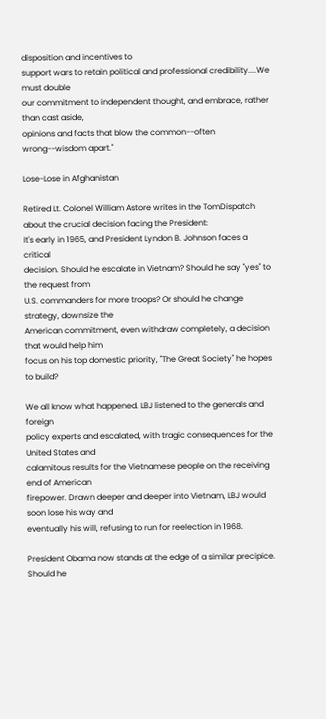disposition and incentives to
support wars to retain political and professional credibility....We must double
our commitment to independent thought, and embrace, rather than cast aside,
opinions and facts that blow the common--often wrong--wisdom apart."

Lose-Lose in Afghanistan

Retired Lt. Colonel William Astore writes in the TomDispatch about the crucial decision facing the President:
It's early in 1965, and President Lyndon B. Johnson faces a critical
decision. Should he escalate in Vietnam? Should he say "yes" to the request from
U.S. commanders for more troops? Or should he change strategy, downsize the
American commitment, even withdraw completely, a decision that would help him
focus on his top domestic priority, "The Great Society" he hopes to build?

We all know what happened. LBJ listened to the generals and foreign
policy experts and escalated, with tragic consequences for the United States and
calamitous results for the Vietnamese people on the receiving end of American
firepower. Drawn deeper and deeper into Vietnam, LBJ would soon lose his way and
eventually his will, refusing to run for reelection in 1968.

President Obama now stands at the edge of a similar precipice. Should he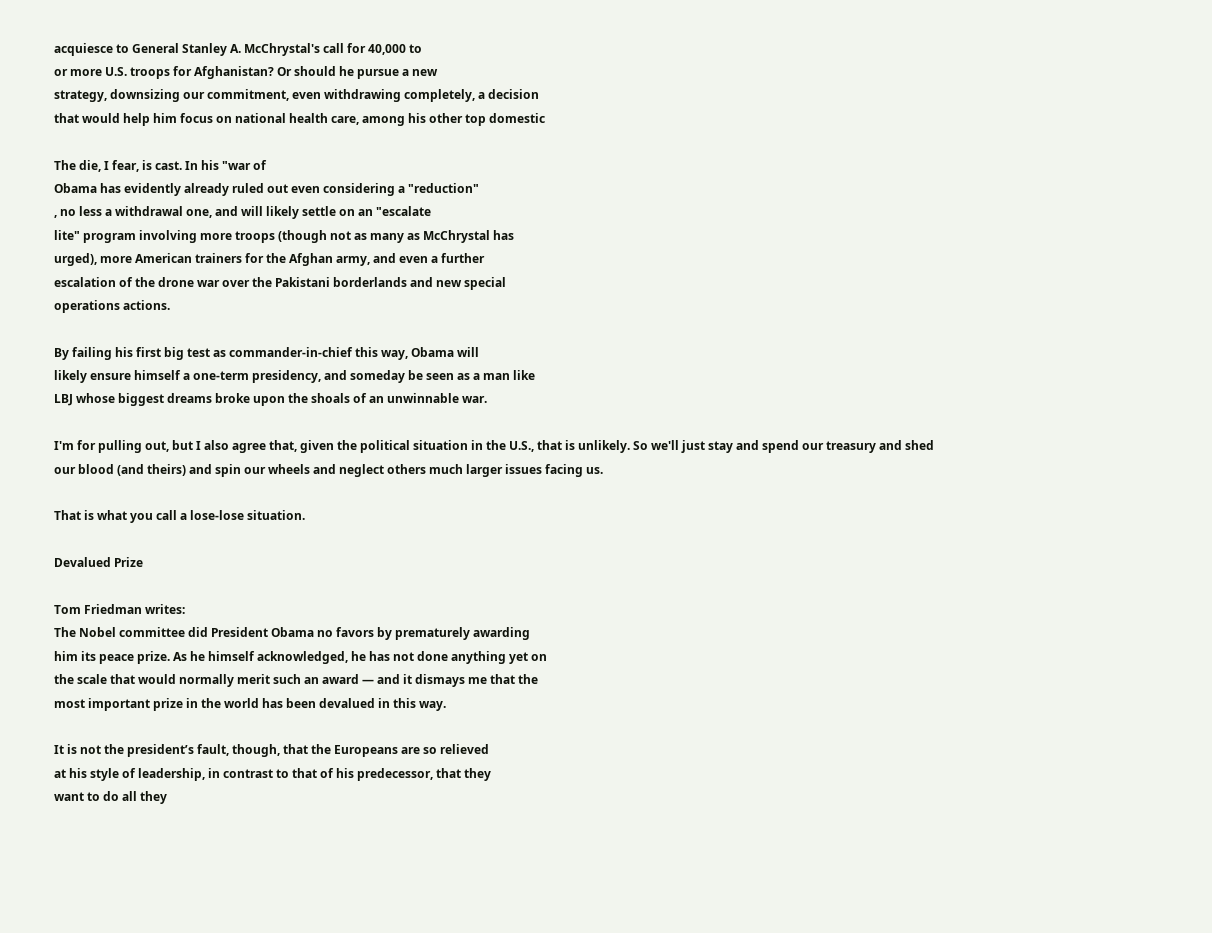acquiesce to General Stanley A. McChrystal's call for 40,000 to
or more U.S. troops for Afghanistan? Or should he pursue a new
strategy, downsizing our commitment, even withdrawing completely, a decision
that would help him focus on national health care, among his other top domestic

The die, I fear, is cast. In his "war of
Obama has evidently already ruled out even considering a "reduction"
, no less a withdrawal one, and will likely settle on an "escalate
lite" program involving more troops (though not as many as McChrystal has
urged), more American trainers for the Afghan army, and even a further
escalation of the drone war over the Pakistani borderlands and new special
operations actions.

By failing his first big test as commander-in-chief this way, Obama will
likely ensure himself a one-term presidency, and someday be seen as a man like
LBJ whose biggest dreams broke upon the shoals of an unwinnable war.

I'm for pulling out, but I also agree that, given the political situation in the U.S., that is unlikely. So we'll just stay and spend our treasury and shed our blood (and theirs) and spin our wheels and neglect others much larger issues facing us.

That is what you call a lose-lose situation.

Devalued Prize

Tom Friedman writes:
The Nobel committee did President Obama no favors by prematurely awarding
him its peace prize. As he himself acknowledged, he has not done anything yet on
the scale that would normally merit such an award — and it dismays me that the
most important prize in the world has been devalued in this way.

It is not the president’s fault, though, that the Europeans are so relieved
at his style of leadership, in contrast to that of his predecessor, that they
want to do all they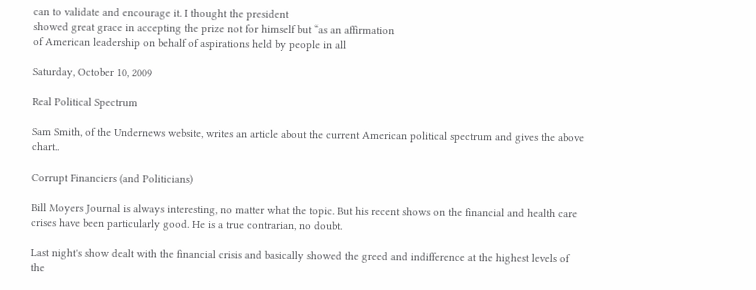can to validate and encourage it. I thought the president
showed great grace in accepting the prize not for himself but “as an affirmation
of American leadership on behalf of aspirations held by people in all

Saturday, October 10, 2009

Real Political Spectrum

Sam Smith, of the Undernews website, writes an article about the current American political spectrum and gives the above chart..

Corrupt Financiers (and Politicians)

Bill Moyers Journal is always interesting, no matter what the topic. But his recent shows on the financial and health care crises have been particularly good. He is a true contrarian, no doubt.

Last night's show dealt with the financial crisis and basically showed the greed and indifference at the highest levels of the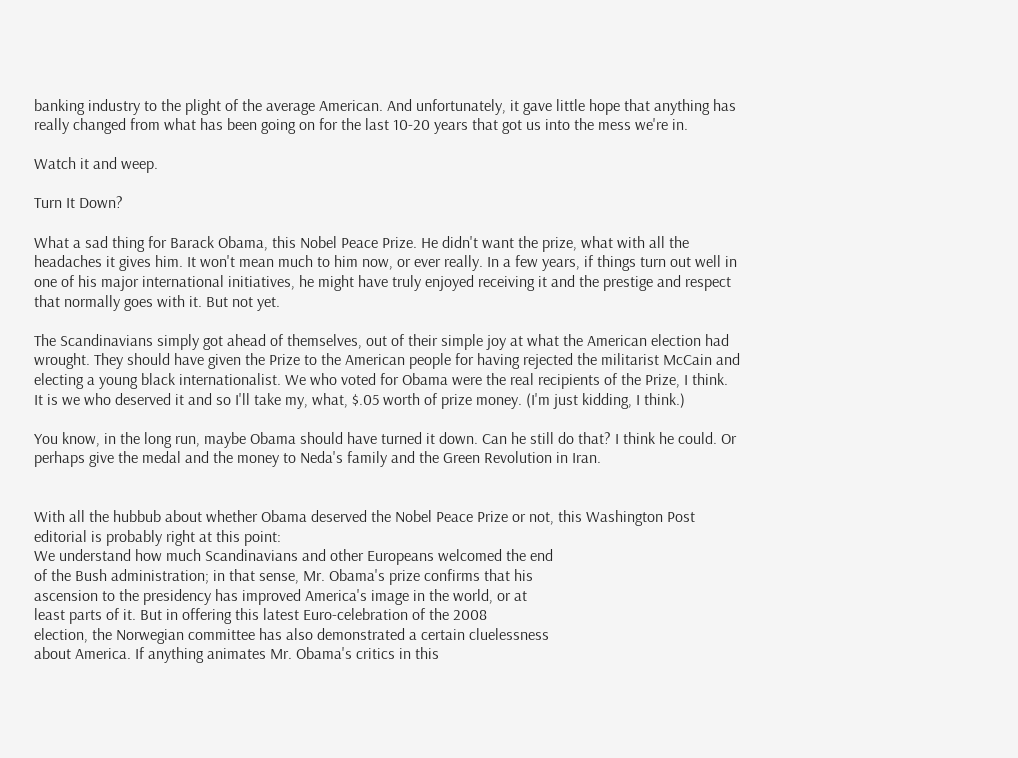banking industry to the plight of the average American. And unfortunately, it gave little hope that anything has really changed from what has been going on for the last 10-20 years that got us into the mess we're in.

Watch it and weep.

Turn It Down?

What a sad thing for Barack Obama, this Nobel Peace Prize. He didn't want the prize, what with all the headaches it gives him. It won't mean much to him now, or ever really. In a few years, if things turn out well in one of his major international initiatives, he might have truly enjoyed receiving it and the prestige and respect that normally goes with it. But not yet.

The Scandinavians simply got ahead of themselves, out of their simple joy at what the American election had wrought. They should have given the Prize to the American people for having rejected the militarist McCain and electing a young black internationalist. We who voted for Obama were the real recipients of the Prize, I think. It is we who deserved it and so I'll take my, what, $.05 worth of prize money. (I'm just kidding, I think.)

You know, in the long run, maybe Obama should have turned it down. Can he still do that? I think he could. Or perhaps give the medal and the money to Neda's family and the Green Revolution in Iran.


With all the hubbub about whether Obama deserved the Nobel Peace Prize or not, this Washington Post editorial is probably right at this point:
We understand how much Scandinavians and other Europeans welcomed the end
of the Bush administration; in that sense, Mr. Obama's prize confirms that his
ascension to the presidency has improved America's image in the world, or at
least parts of it. But in offering this latest Euro-celebration of the 2008
election, the Norwegian committee has also demonstrated a certain cluelessness
about America. If anything animates Mr. Obama's critics in this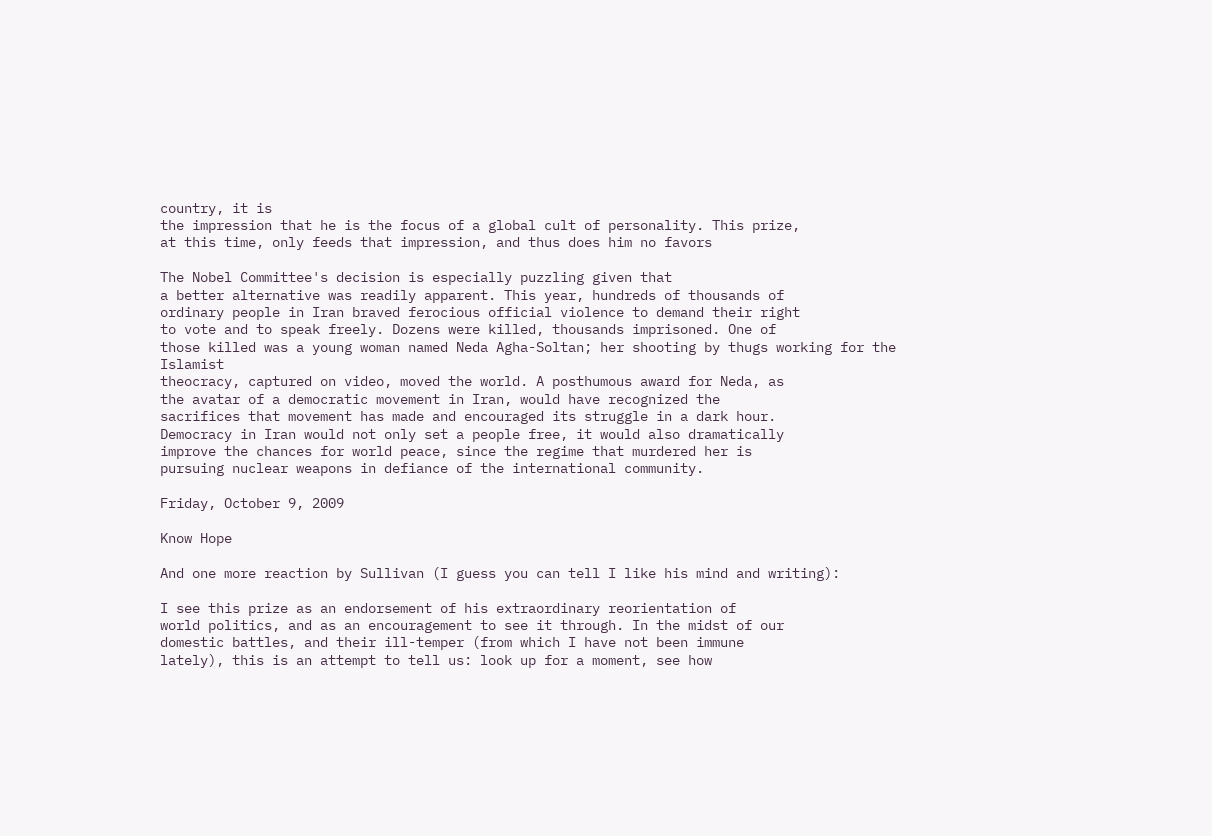country, it is
the impression that he is the focus of a global cult of personality. This prize,
at this time, only feeds that impression, and thus does him no favors

The Nobel Committee's decision is especially puzzling given that
a better alternative was readily apparent. This year, hundreds of thousands of
ordinary people in Iran braved ferocious official violence to demand their right
to vote and to speak freely. Dozens were killed, thousands imprisoned. One of
those killed was a young woman named Neda Agha-Soltan; her shooting by thugs working for the Islamist
theocracy, captured on video, moved the world. A posthumous award for Neda, as
the avatar of a democratic movement in Iran, would have recognized the
sacrifices that movement has made and encouraged its struggle in a dark hour.
Democracy in Iran would not only set a people free, it would also dramatically
improve the chances for world peace, since the regime that murdered her is
pursuing nuclear weapons in defiance of the international community.

Friday, October 9, 2009

Know Hope

And one more reaction by Sullivan (I guess you can tell I like his mind and writing):

I see this prize as an endorsement of his extraordinary reorientation of
world politics, and as an encouragement to see it through. In the midst of our
domestic battles, and their ill-temper (from which I have not been immune
lately), this is an attempt to tell us: look up for a moment, see how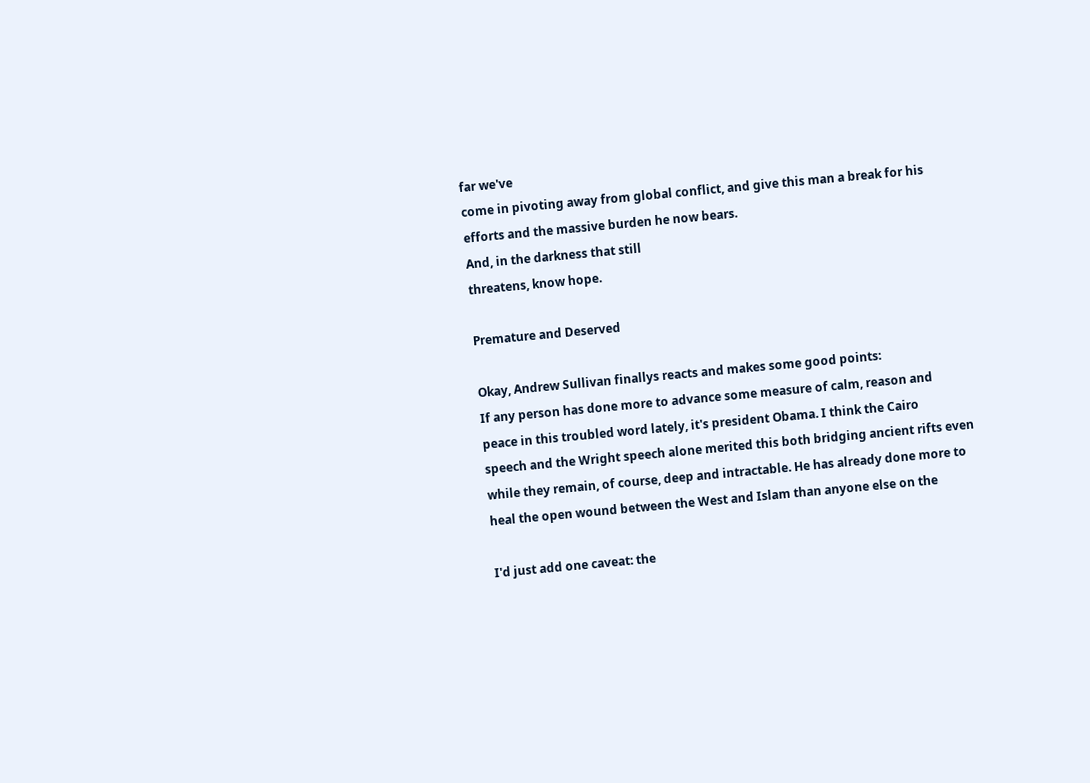far we've
come in pivoting away from global conflict, and give this man a break for his
efforts and the massive burden he now bears.
And, in the darkness that still
threatens, know hope.

Premature and Deserved

Okay, Andrew Sullivan finallys reacts and makes some good points:
If any person has done more to advance some measure of calm, reason and
peace in this troubled word lately, it's president Obama. I think the Cairo
speech and the Wright speech alone merited this both bridging ancient rifts even
while they remain, of course, deep and intractable. He has already done more to
heal the open wound between the West and Islam than anyone else on the

I'd just add one caveat: the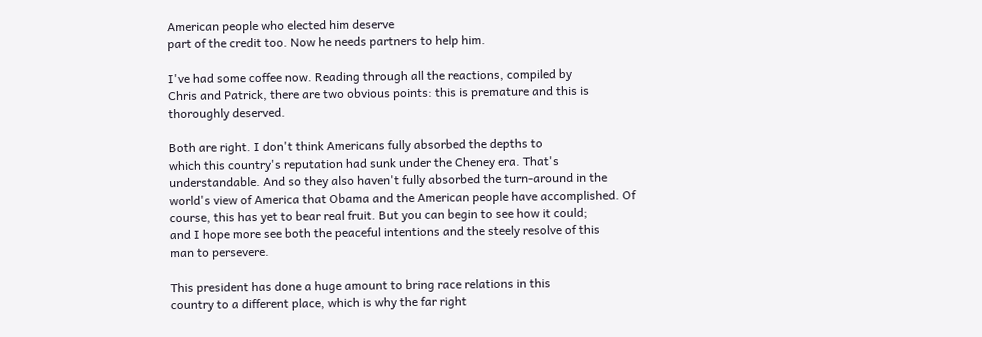American people who elected him deserve
part of the credit too. Now he needs partners to help him.

I've had some coffee now. Reading through all the reactions, compiled by
Chris and Patrick, there are two obvious points: this is premature and this is
thoroughly deserved.

Both are right. I don't think Americans fully absorbed the depths to
which this country's reputation had sunk under the Cheney era. That's
understandable. And so they also haven't fully absorbed the turn-around in the
world's view of America that Obama and the American people have accomplished. Of
course, this has yet to bear real fruit. But you can begin to see how it could;
and I hope more see both the peaceful intentions and the steely resolve of this
man to persevere.

This president has done a huge amount to bring race relations in this
country to a different place, which is why the far right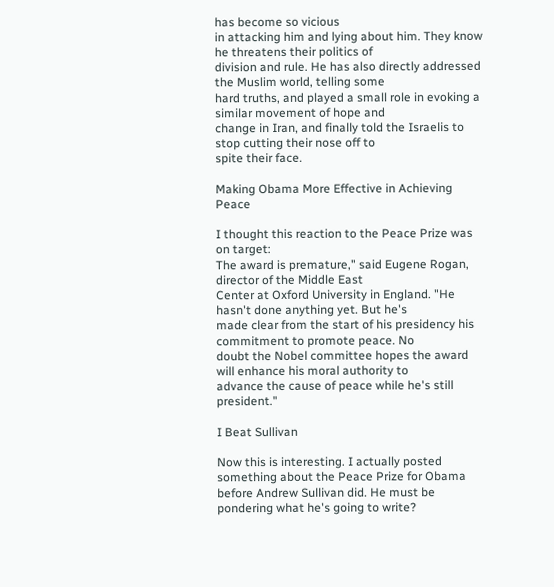has become so vicious
in attacking him and lying about him. They know he threatens their politics of
division and rule. He has also directly addressed the Muslim world, telling some
hard truths, and played a small role in evoking a similar movement of hope and
change in Iran, and finally told the Israelis to stop cutting their nose off to
spite their face.

Making Obama More Effective in Achieving Peace

I thought this reaction to the Peace Prize was on target:
The award is premature," said Eugene Rogan, director of the Middle East
Center at Oxford University in England. "He hasn't done anything yet. But he's
made clear from the start of his presidency his commitment to promote peace. No
doubt the Nobel committee hopes the award will enhance his moral authority to
advance the cause of peace while he's still president."

I Beat Sullivan

Now this is interesting. I actually posted something about the Peace Prize for Obama before Andrew Sullivan did. He must be pondering what he's going to write?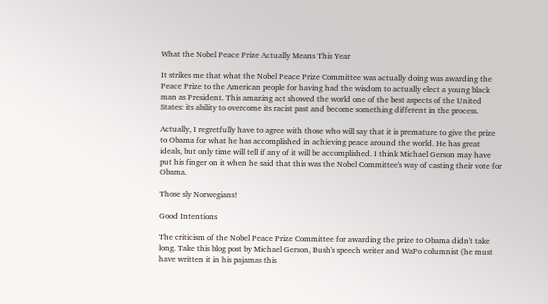What the Nobel Peace Prize Actually Means This Year

It strikes me that what the Nobel Peace Prize Committee was actually doing was awarding the Peace Prize to the American people for having had the wisdom to actually elect a young black man as President. This amazing act showed the world one of the best aspects of the United States: its ability to overcome its racist past and become something different in the process.

Actually, I regretfully have to agree with those who will say that it is premature to give the prize to Obama for what he has accomplished in achieving peace around the world. He has great ideals, but only time will tell if any of it will be accomplished. I think Michael Gerson may have put his finger on it when he said that this was the Nobel Committee's way of casting their vote for Obama.

Those sly Norwegians!

Good Intentions

The criticism of the Nobel Peace Prize Committee for awarding the prize to Obama didn't take long. Take this blog post by Michael Gerson, Bush's speech writer and WaPo columnist (he must have written it in his pajamas this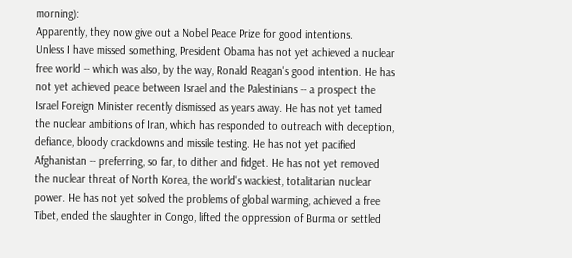morning):
Apparently, they now give out a Nobel Peace Prize for good intentions.
Unless I have missed something, President Obama has not yet achieved a nuclear
free world -- which was also, by the way, Ronald Reagan's good intention. He has
not yet achieved peace between Israel and the Palestinians -- a prospect the
Israel Foreign Minister recently dismissed as years away. He has not yet tamed
the nuclear ambitions of Iran, which has responded to outreach with deception,
defiance, bloody crackdowns and missile testing. He has not yet pacified
Afghanistan -- preferring, so far, to dither and fidget. He has not yet removed
the nuclear threat of North Korea, the world's wackiest, totalitarian nuclear
power. He has not yet solved the problems of global warming, achieved a free
Tibet, ended the slaughter in Congo, lifted the oppression of Burma or settled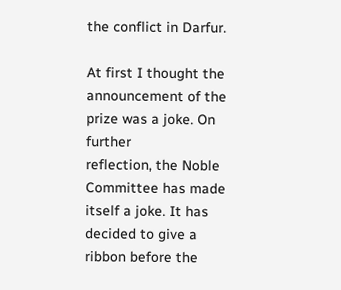the conflict in Darfur.

At first I thought the announcement of the prize was a joke. On further
reflection, the Noble Committee has made itself a joke. It has decided to give a
ribbon before the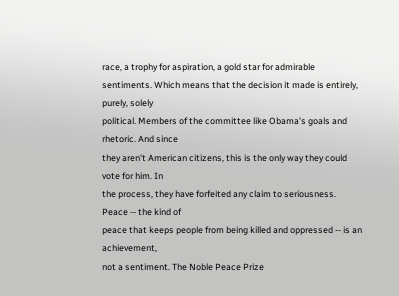race, a trophy for aspiration, a gold star for admirable
sentiments. Which means that the decision it made is entirely, purely, solely
political. Members of the committee like Obama's goals and rhetoric. And since
they aren't American citizens, this is the only way they could vote for him. In
the process, they have forfeited any claim to seriousness. Peace -- the kind of
peace that keeps people from being killed and oppressed -- is an achievement,
not a sentiment. The Noble Peace Prize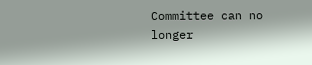Committee can no longer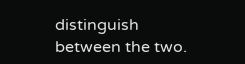distinguish
between the two.